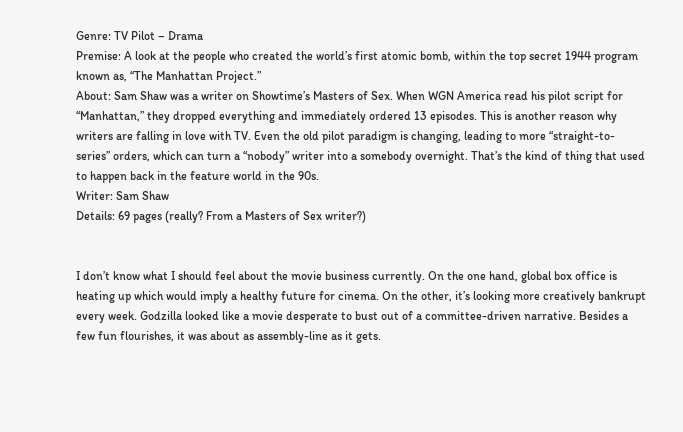Genre: TV Pilot – Drama
Premise: A look at the people who created the world’s first atomic bomb, within the top secret 1944 program known as, “The Manhattan Project.”
About: Sam Shaw was a writer on Showtime’s Masters of Sex. When WGN America read his pilot script for “Manhattan,” they dropped everything and immediately ordered 13 episodes. This is another reason why writers are falling in love with TV. Even the old pilot paradigm is changing, leading to more “straight-to-series” orders, which can turn a “nobody” writer into a somebody overnight. That’s the kind of thing that used to happen back in the feature world in the 90s.
Writer: Sam Shaw
Details: 69 pages (really? From a Masters of Sex writer?)


I don’t know what I should feel about the movie business currently. On the one hand, global box office is heating up which would imply a healthy future for cinema. On the other, it’s looking more creatively bankrupt every week. Godzilla looked like a movie desperate to bust out of a committee-driven narrative. Besides a few fun flourishes, it was about as assembly-line as it gets.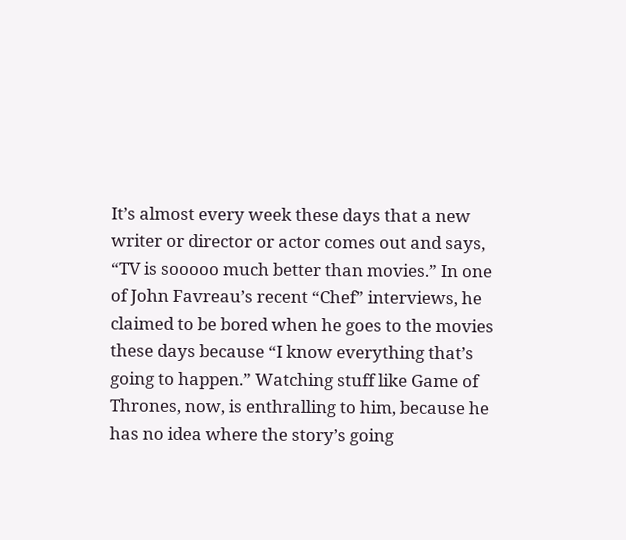It’s almost every week these days that a new writer or director or actor comes out and says, “TV is sooooo much better than movies.” In one of John Favreau’s recent “Chef” interviews, he claimed to be bored when he goes to the movies these days because “I know everything that’s going to happen.” Watching stuff like Game of Thrones, now, is enthralling to him, because he has no idea where the story’s going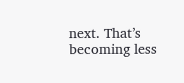next. That’s becoming less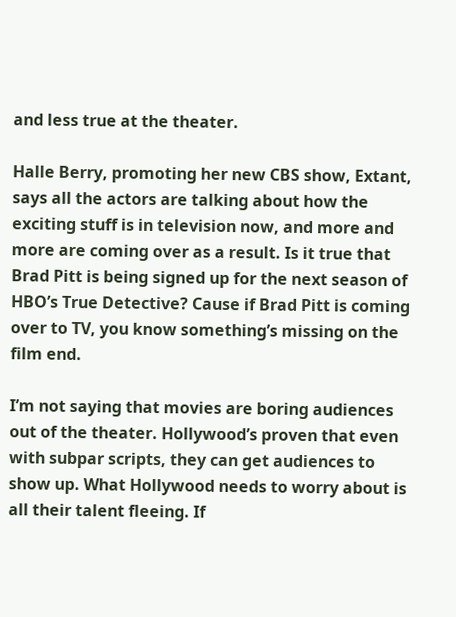and less true at the theater.

Halle Berry, promoting her new CBS show, Extant, says all the actors are talking about how the exciting stuff is in television now, and more and more are coming over as a result. Is it true that Brad Pitt is being signed up for the next season of HBO’s True Detective? Cause if Brad Pitt is coming over to TV, you know something’s missing on the film end.

I’m not saying that movies are boring audiences out of the theater. Hollywood’s proven that even with subpar scripts, they can get audiences to show up. What Hollywood needs to worry about is all their talent fleeing. If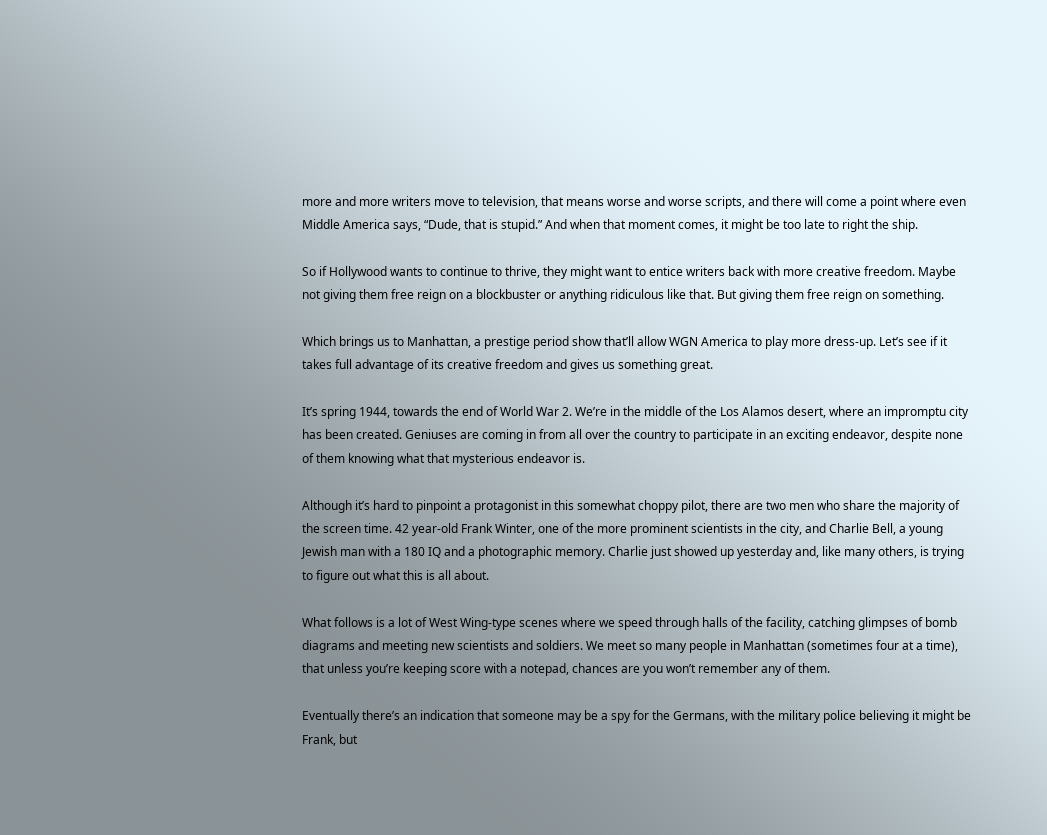more and more writers move to television, that means worse and worse scripts, and there will come a point where even Middle America says, “Dude, that is stupid.” And when that moment comes, it might be too late to right the ship.

So if Hollywood wants to continue to thrive, they might want to entice writers back with more creative freedom. Maybe not giving them free reign on a blockbuster or anything ridiculous like that. But giving them free reign on something.

Which brings us to Manhattan, a prestige period show that’ll allow WGN America to play more dress-up. Let’s see if it takes full advantage of its creative freedom and gives us something great.

It’s spring 1944, towards the end of World War 2. We’re in the middle of the Los Alamos desert, where an impromptu city has been created. Geniuses are coming in from all over the country to participate in an exciting endeavor, despite none of them knowing what that mysterious endeavor is.

Although it’s hard to pinpoint a protagonist in this somewhat choppy pilot, there are two men who share the majority of the screen time. 42 year-old Frank Winter, one of the more prominent scientists in the city, and Charlie Bell, a young Jewish man with a 180 IQ and a photographic memory. Charlie just showed up yesterday and, like many others, is trying to figure out what this is all about.

What follows is a lot of West Wing-type scenes where we speed through halls of the facility, catching glimpses of bomb diagrams and meeting new scientists and soldiers. We meet so many people in Manhattan (sometimes four at a time), that unless you’re keeping score with a notepad, chances are you won’t remember any of them.

Eventually there’s an indication that someone may be a spy for the Germans, with the military police believing it might be Frank, but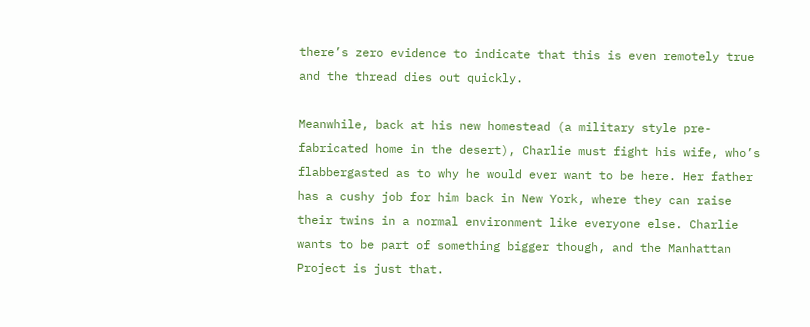there’s zero evidence to indicate that this is even remotely true and the thread dies out quickly.

Meanwhile, back at his new homestead (a military style pre-fabricated home in the desert), Charlie must fight his wife, who’s flabbergasted as to why he would ever want to be here. Her father has a cushy job for him back in New York, where they can raise their twins in a normal environment like everyone else. Charlie wants to be part of something bigger though, and the Manhattan Project is just that.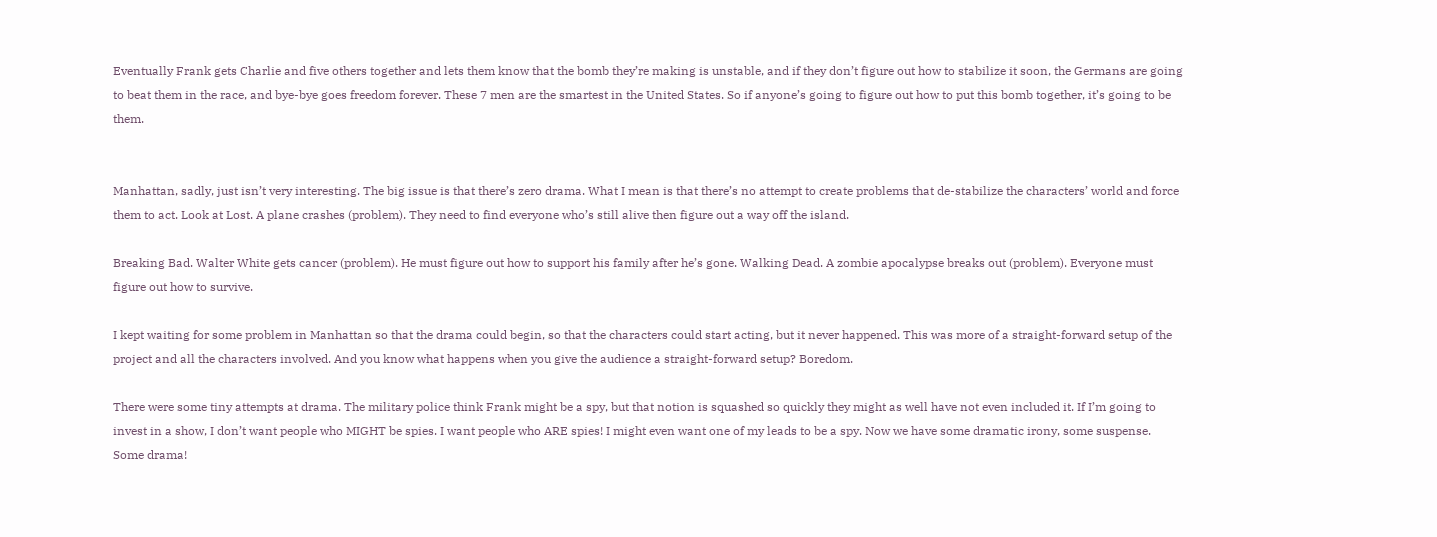Eventually Frank gets Charlie and five others together and lets them know that the bomb they’re making is unstable, and if they don’t figure out how to stabilize it soon, the Germans are going to beat them in the race, and bye-bye goes freedom forever. These 7 men are the smartest in the United States. So if anyone’s going to figure out how to put this bomb together, it’s going to be them.


Manhattan, sadly, just isn’t very interesting. The big issue is that there’s zero drama. What I mean is that there’s no attempt to create problems that de-stabilize the characters’ world and force them to act. Look at Lost. A plane crashes (problem). They need to find everyone who’s still alive then figure out a way off the island.

Breaking Bad. Walter White gets cancer (problem). He must figure out how to support his family after he’s gone. Walking Dead. A zombie apocalypse breaks out (problem). Everyone must figure out how to survive.

I kept waiting for some problem in Manhattan so that the drama could begin, so that the characters could start acting, but it never happened. This was more of a straight-forward setup of the project and all the characters involved. And you know what happens when you give the audience a straight-forward setup? Boredom.

There were some tiny attempts at drama. The military police think Frank might be a spy, but that notion is squashed so quickly they might as well have not even included it. If I’m going to invest in a show, I don’t want people who MIGHT be spies. I want people who ARE spies! I might even want one of my leads to be a spy. Now we have some dramatic irony, some suspense. Some drama!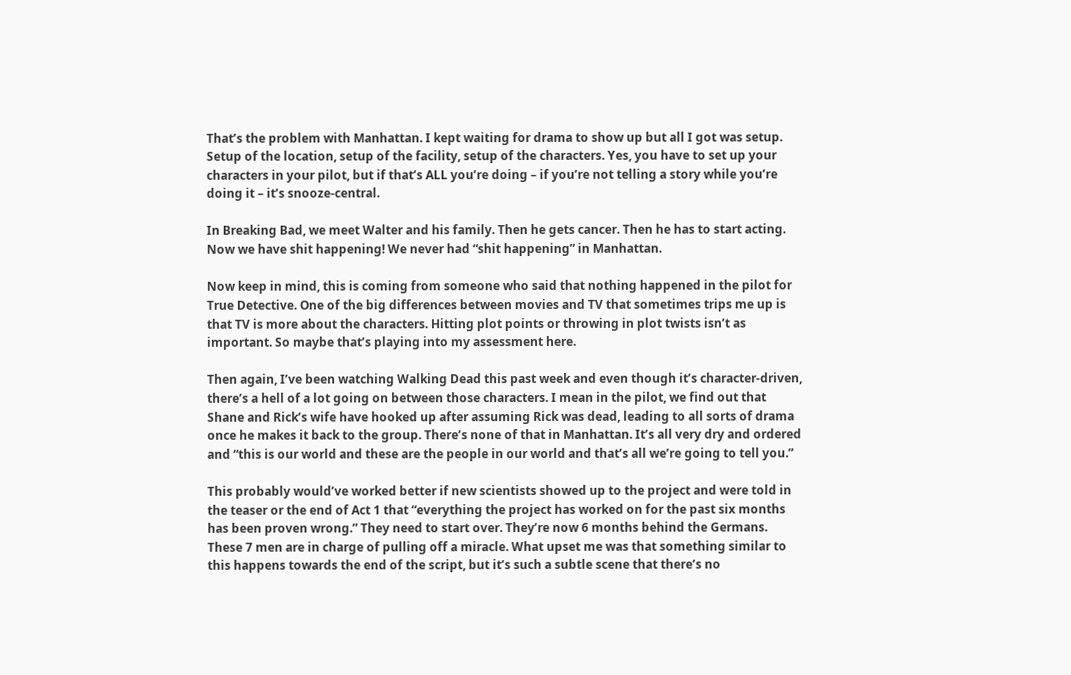That’s the problem with Manhattan. I kept waiting for drama to show up but all I got was setup. Setup of the location, setup of the facility, setup of the characters. Yes, you have to set up your characters in your pilot, but if that’s ALL you’re doing – if you’re not telling a story while you’re doing it – it’s snooze-central.

In Breaking Bad, we meet Walter and his family. Then he gets cancer. Then he has to start acting. Now we have shit happening! We never had “shit happening” in Manhattan.

Now keep in mind, this is coming from someone who said that nothing happened in the pilot for True Detective. One of the big differences between movies and TV that sometimes trips me up is that TV is more about the characters. Hitting plot points or throwing in plot twists isn’t as important. So maybe that’s playing into my assessment here.

Then again, I’ve been watching Walking Dead this past week and even though it’s character-driven, there’s a hell of a lot going on between those characters. I mean in the pilot, we find out that Shane and Rick’s wife have hooked up after assuming Rick was dead, leading to all sorts of drama once he makes it back to the group. There’s none of that in Manhattan. It’s all very dry and ordered and “this is our world and these are the people in our world and that’s all we’re going to tell you.”

This probably would’ve worked better if new scientists showed up to the project and were told in the teaser or the end of Act 1 that “everything the project has worked on for the past six months has been proven wrong.” They need to start over. They’re now 6 months behind the Germans. These 7 men are in charge of pulling off a miracle. What upset me was that something similar to this happens towards the end of the script, but it’s such a subtle scene that there’s no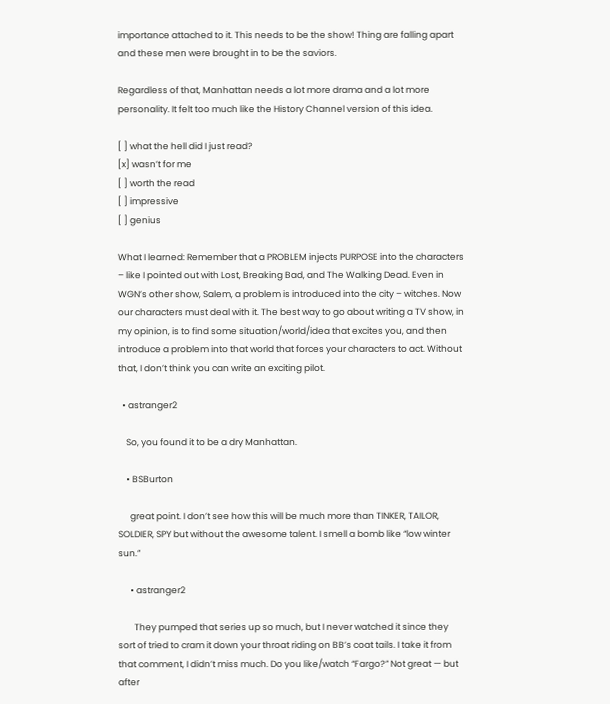importance attached to it. This needs to be the show! Thing are falling apart and these men were brought in to be the saviors.

Regardless of that, Manhattan needs a lot more drama and a lot more personality. It felt too much like the History Channel version of this idea.

[ ] what the hell did I just read?
[x] wasn’t for me
[ ] worth the read
[ ] impressive
[ ] genius

What I learned: Remember that a PROBLEM injects PURPOSE into the characters – like I pointed out with Lost, Breaking Bad, and The Walking Dead. Even in WGN’s other show, Salem, a problem is introduced into the city – witches. Now our characters must deal with it. The best way to go about writing a TV show, in my opinion, is to find some situation/world/idea that excites you, and then introduce a problem into that world that forces your characters to act. Without that, I don’t think you can write an exciting pilot.

  • astranger2

    So, you found it to be a dry Manhattan.

    • BSBurton

      great point. I don’t see how this will be much more than TINKER, TAILOR, SOLDIER, SPY but without the awesome talent. I smell a bomb like “low winter sun.”

      • astranger2

        They pumped that series up so much, but I never watched it since they sort of tried to cram it down your throat riding on BB’s coat tails. I take it from that comment, I didn’t miss much. Do you like/watch “Fargo?” Not great — but after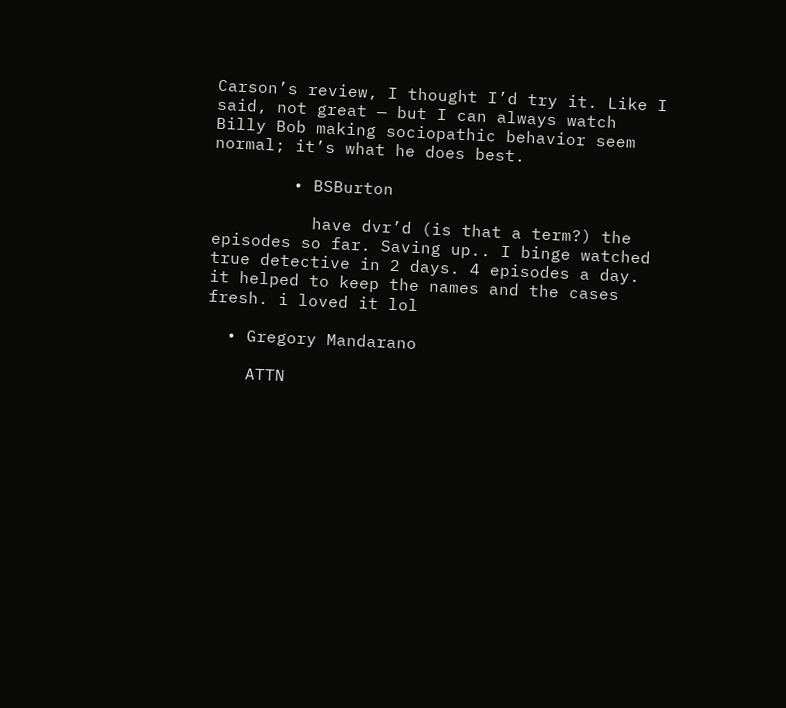Carson’s review, I thought I’d try it. Like I said, not great — but I can always watch Billy Bob making sociopathic behavior seem normal; it’s what he does best.

        • BSBurton

          have dvr’d (is that a term?) the episodes so far. Saving up.. I binge watched true detective in 2 days. 4 episodes a day. it helped to keep the names and the cases fresh. i loved it lol

  • Gregory Mandarano

    ATTN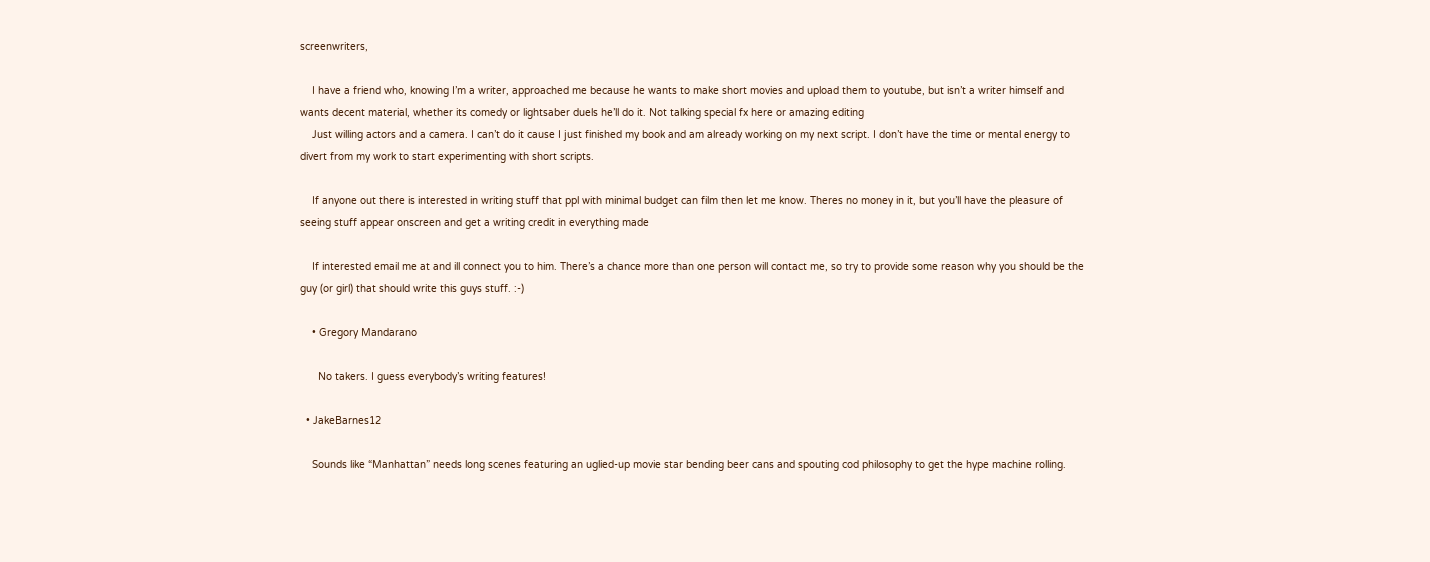screenwriters,

    I have a friend who, knowing I’m a writer, approached me because he wants to make short movies and upload them to youtube, but isn’t a writer himself and wants decent material, whether its comedy or lightsaber duels he’ll do it. Not talking special fx here or amazing editing
    Just willing actors and a camera. I can’t do it cause I just finished my book and am already working on my next script. I don’t have the time or mental energy to divert from my work to start experimenting with short scripts.

    If anyone out there is interested in writing stuff that ppl with minimal budget can film then let me know. Theres no money in it, but you’ll have the pleasure of seeing stuff appear onscreen and get a writing credit in everything made

    If interested email me at and ill connect you to him. There’s a chance more than one person will contact me, so try to provide some reason why you should be the guy (or girl) that should write this guys stuff. :-)

    • Gregory Mandarano

      No takers. I guess everybody’s writing features!

  • JakeBarnes12

    Sounds like “Manhattan” needs long scenes featuring an uglied-up movie star bending beer cans and spouting cod philosophy to get the hype machine rolling.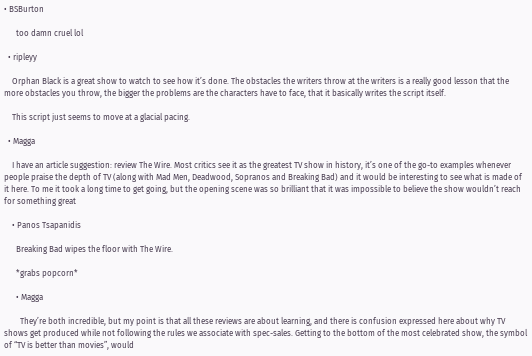• BSBurton

      too damn cruel lol

  • ripleyy

    Orphan Black is a great show to watch to see how it’s done. The obstacles the writers throw at the writers is a really good lesson that the more obstacles you throw, the bigger the problems are the characters have to face, that it basically writes the script itself.

    This script just seems to move at a glacial pacing.

  • Magga

    I have an article suggestion: review The Wire. Most critics see it as the greatest TV show in history, it’s one of the go-to examples whenever people praise the depth of TV (along with Mad Men, Deadwood, Sopranos and Breaking Bad) and it would be interesting to see what is made of it here. To me it took a long time to get going, but the opening scene was so brilliant that it was impossible to believe the show wouldn’t reach for something great

    • Panos Tsapanidis

      Breaking Bad wipes the floor with The Wire.

      *grabs popcorn*

      • Magga

        They’re both incredible, but my point is that all these reviews are about learning, and there is confusion expressed here about why TV shows get produced while not following the rules we associate with spec-sales. Getting to the bottom of the most celebrated show, the symbol of “TV is better than movies”, would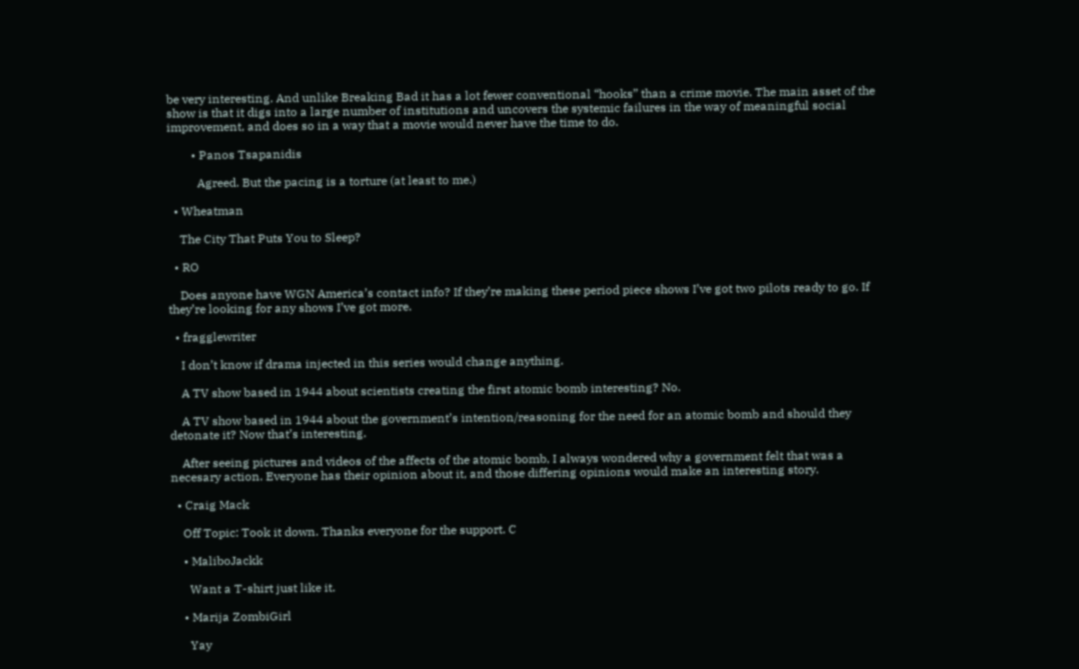be very interesting. And unlike Breaking Bad it has a lot fewer conventional “hooks” than a crime movie. The main asset of the show is that it digs into a large number of institutions and uncovers the systemic failures in the way of meaningful social improvement, and does so in a way that a movie would never have the time to do.

        • Panos Tsapanidis

          Agreed. But the pacing is a torture (at least to me.)

  • Wheatman

    The City That Puts You to Sleep?

  • RO

    Does anyone have WGN America’s contact info? If they’re making these period piece shows I’ve got two pilots ready to go. If they’re looking for any shows I’ve got more.

  • fragglewriter

    I don’t know if drama injected in this series would change anything.

    A TV show based in 1944 about scientists creating the first atomic bomb interesting? No.

    A TV show based in 1944 about the government’s intention/reasoning for the need for an atomic bomb and should they detonate it? Now that’s interesting.

    After seeing pictures and videos of the affects of the atomic bomb, I always wondered why a government felt that was a necesary action. Everyone has their opinion about it, and those differing opinions would make an interesting story.

  • Craig Mack

    Off Topic: Took it down. Thanks everyone for the support. C

    • MaliboJackk

      Want a T-shirt just like it.

    • Marija ZombiGirl

      Yay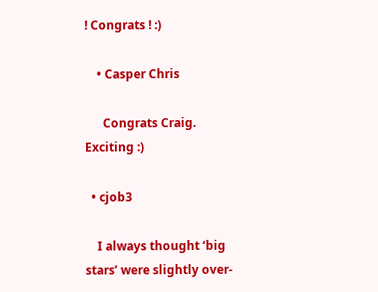! Congrats ! :)

    • Casper Chris

      Congrats Craig. Exciting :)

  • cjob3

    I always thought ‘big stars’ were slightly over-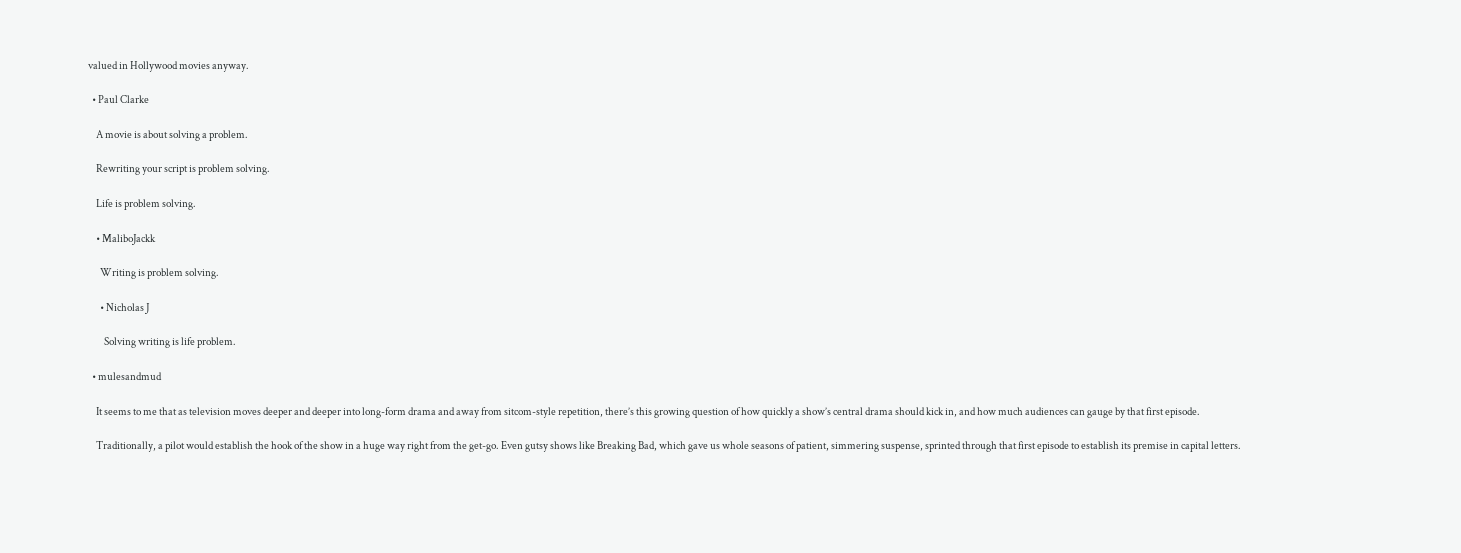valued in Hollywood movies anyway.

  • Paul Clarke

    A movie is about solving a problem.

    Rewriting your script is problem solving.

    Life is problem solving.

    • MaliboJackk

      Writing is problem solving.

      • Nicholas J

        Solving writing is life problem.

  • mulesandmud

    It seems to me that as television moves deeper and deeper into long-form drama and away from sitcom-style repetition, there’s this growing question of how quickly a show’s central drama should kick in, and how much audiences can gauge by that first episode.

    Traditionally, a pilot would establish the hook of the show in a huge way right from the get-go. Even gutsy shows like Breaking Bad, which gave us whole seasons of patient, simmering suspense, sprinted through that first episode to establish its premise in capital letters.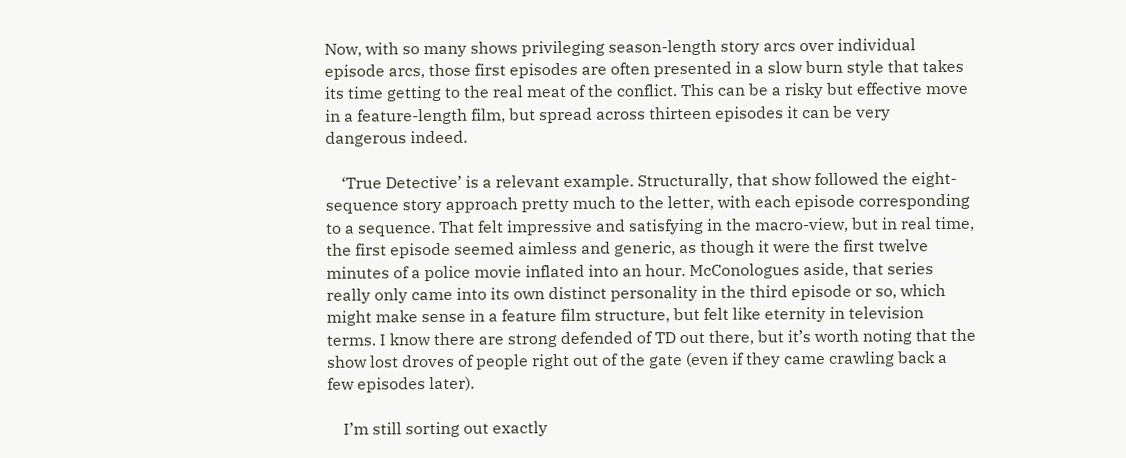Now, with so many shows privileging season-length story arcs over individual episode arcs, those first episodes are often presented in a slow burn style that takes its time getting to the real meat of the conflict. This can be a risky but effective move in a feature-length film, but spread across thirteen episodes it can be very dangerous indeed.

    ‘True Detective’ is a relevant example. Structurally, that show followed the eight-sequence story approach pretty much to the letter, with each episode corresponding to a sequence. That felt impressive and satisfying in the macro-view, but in real time, the first episode seemed aimless and generic, as though it were the first twelve minutes of a police movie inflated into an hour. McConologues aside, that series really only came into its own distinct personality in the third episode or so, which might make sense in a feature film structure, but felt like eternity in television terms. I know there are strong defended of TD out there, but it’s worth noting that the show lost droves of people right out of the gate (even if they came crawling back a few episodes later).

    I’m still sorting out exactly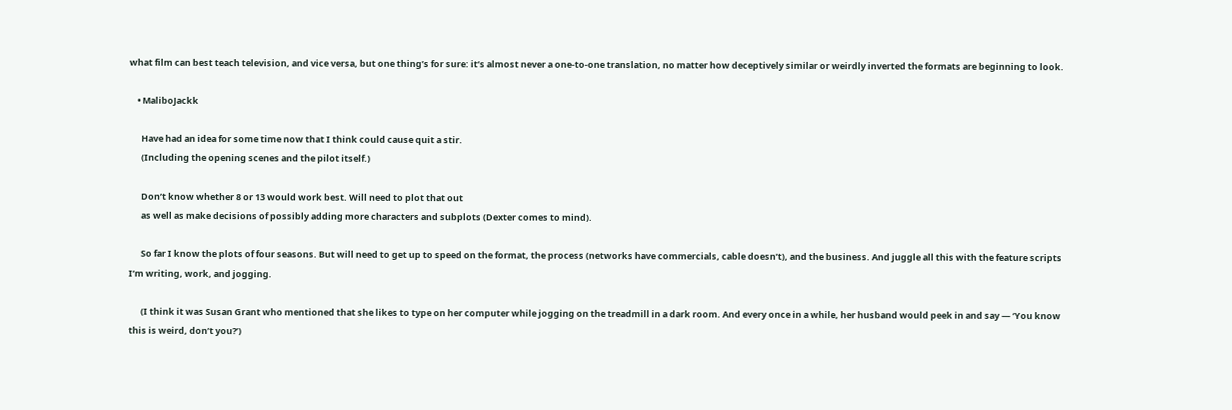what film can best teach television, and vice versa, but one thing’s for sure: it’s almost never a one-to-one translation, no matter how deceptively similar or weirdly inverted the formats are beginning to look.

    • MaliboJackk

      Have had an idea for some time now that I think could cause quit a stir.
      (Including the opening scenes and the pilot itself.)

      Don’t know whether 8 or 13 would work best. Will need to plot that out
      as well as make decisions of possibly adding more characters and subplots (Dexter comes to mind).

      So far I know the plots of four seasons. But will need to get up to speed on the format, the process (networks have commercials, cable doesn’t), and the business. And juggle all this with the feature scripts I’m writing, work, and jogging.

      (I think it was Susan Grant who mentioned that she likes to type on her computer while jogging on the treadmill in a dark room. And every once in a while, her husband would peek in and say — ‘You know this is weird, don’t you?’)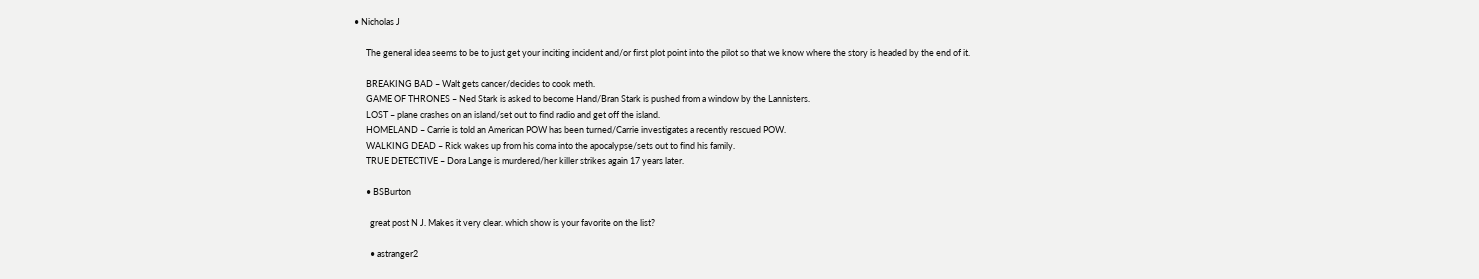• Nicholas J

      The general idea seems to be to just get your inciting incident and/or first plot point into the pilot so that we know where the story is headed by the end of it.

      BREAKING BAD – Walt gets cancer/decides to cook meth.
      GAME OF THRONES – Ned Stark is asked to become Hand/Bran Stark is pushed from a window by the Lannisters.
      LOST – plane crashes on an island/set out to find radio and get off the island.
      HOMELAND – Carrie is told an American POW has been turned/Carrie investigates a recently rescued POW.
      WALKING DEAD – Rick wakes up from his coma into the apocalypse/sets out to find his family.
      TRUE DETECTIVE – Dora Lange is murdered/her killer strikes again 17 years later.

      • BSBurton

        great post N J. Makes it very clear. which show is your favorite on the list?

        • astranger2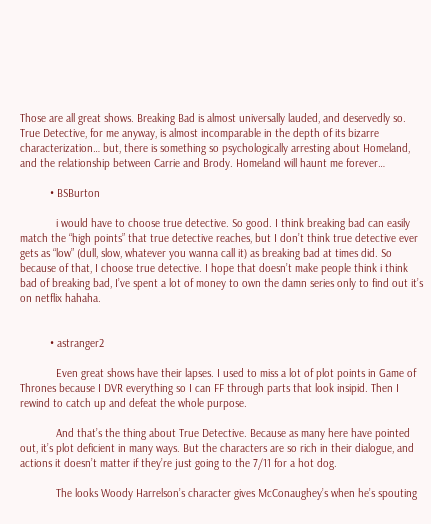Those are all great shows. Breaking Bad is almost universally lauded, and deservedly so. True Detective, for me anyway, is almost incomparable in the depth of its bizarre characterization… but, there is something so psychologically arresting about Homeland, and the relationship between Carrie and Brody. Homeland will haunt me forever…

          • BSBurton

            i would have to choose true detective. So good. I think breaking bad can easily match the “high points” that true detective reaches, but I don’t think true detective ever gets as “low” (dull, slow, whatever you wanna call it) as breaking bad at times did. So because of that, I choose true detective. I hope that doesn’t make people think i think bad of breaking bad, I’ve spent a lot of money to own the damn series only to find out it’s on netflix hahaha.


          • astranger2

            Even great shows have their lapses. I used to miss a lot of plot points in Game of Thrones because I DVR everything so I can FF through parts that look insipid. Then I rewind to catch up and defeat the whole purpose.

            And that’s the thing about True Detective. Because as many here have pointed out, it’s plot deficient in many ways. But the characters are so rich in their dialogue, and actions it doesn’t matter if they’re just going to the 7/11 for a hot dog.

            The looks Woody Harrelson’s character gives McConaughey’s when he’s spouting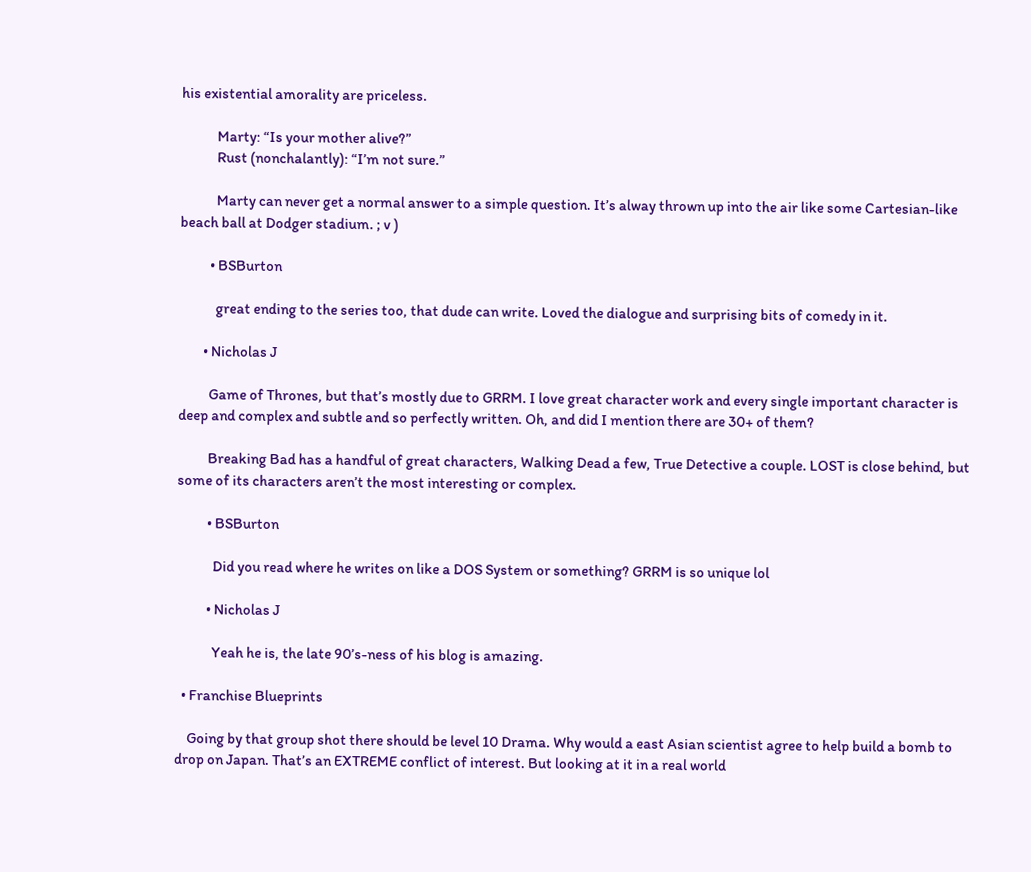his existential amorality are priceless.

            Marty: “Is your mother alive?”
            Rust (nonchalantly): “I’m not sure.”

            Marty can never get a normal answer to a simple question. It’s alway thrown up into the air like some Cartesian-like beach ball at Dodger stadium. ; v )

          • BSBurton

            great ending to the series too, that dude can write. Loved the dialogue and surprising bits of comedy in it.

        • Nicholas J

          Game of Thrones, but that’s mostly due to GRRM. I love great character work and every single important character is deep and complex and subtle and so perfectly written. Oh, and did I mention there are 30+ of them?

          Breaking Bad has a handful of great characters, Walking Dead a few, True Detective a couple. LOST is close behind, but some of its characters aren’t the most interesting or complex.

          • BSBurton

            Did you read where he writes on like a DOS System or something? GRRM is so unique lol

          • Nicholas J

            Yeah he is, the late 90’s-ness of his blog is amazing.

  • Franchise Blueprints

    Going by that group shot there should be level 10 Drama. Why would a east Asian scientist agree to help build a bomb to drop on Japan. That’s an EXTREME conflict of interest. But looking at it in a real world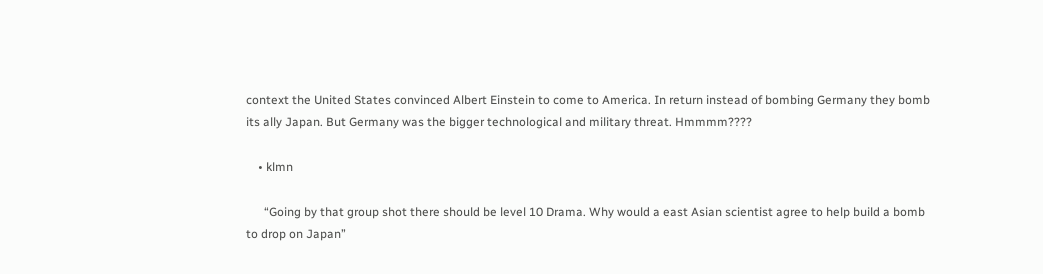context the United States convinced Albert Einstein to come to America. In return instead of bombing Germany they bomb its ally Japan. But Germany was the bigger technological and military threat. Hmmmm????

    • klmn

      “Going by that group shot there should be level 10 Drama. Why would a east Asian scientist agree to help build a bomb to drop on Japan”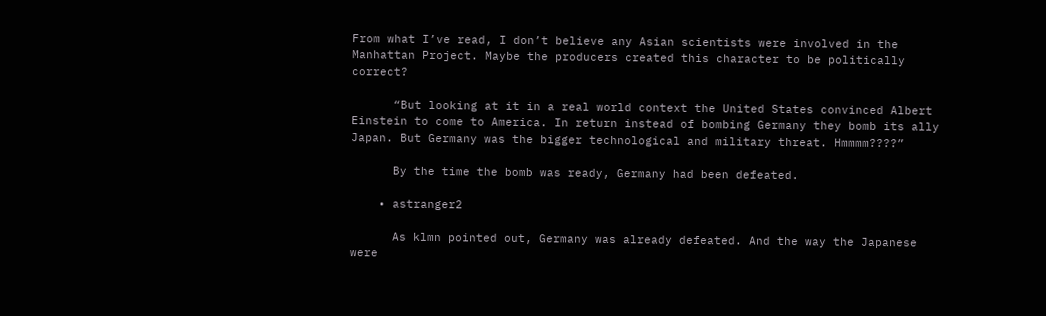From what I’ve read, I don’t believe any Asian scientists were involved in the Manhattan Project. Maybe the producers created this character to be politically correct?

      “But looking at it in a real world context the United States convinced Albert Einstein to come to America. In return instead of bombing Germany they bomb its ally Japan. But Germany was the bigger technological and military threat. Hmmmm????”

      By the time the bomb was ready, Germany had been defeated.

    • astranger2

      As klmn pointed out, Germany was already defeated. And the way the Japanese were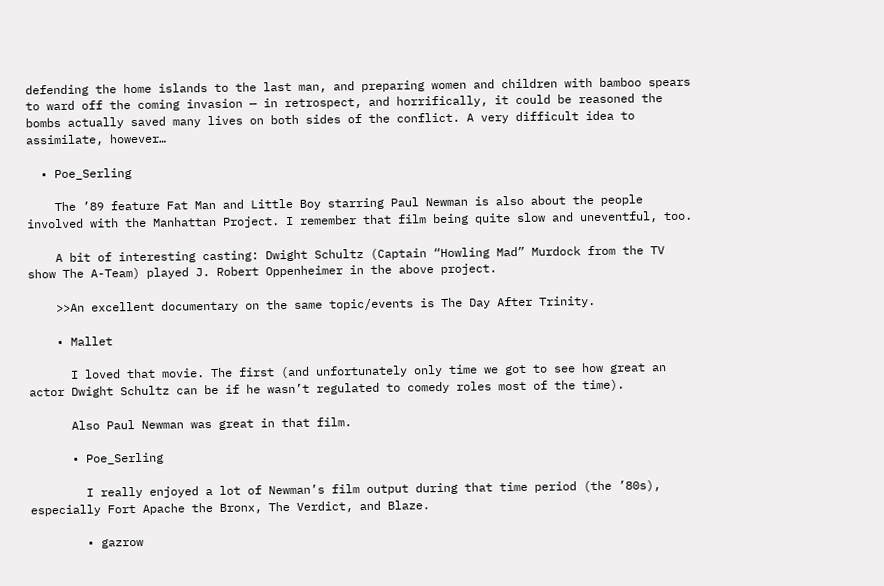defending the home islands to the last man, and preparing women and children with bamboo spears to ward off the coming invasion — in retrospect, and horrifically, it could be reasoned the bombs actually saved many lives on both sides of the conflict. A very difficult idea to assimilate, however…

  • Poe_Serling

    The ’89 feature Fat Man and Little Boy starring Paul Newman is also about the people involved with the Manhattan Project. I remember that film being quite slow and uneventful, too.

    A bit of interesting casting: Dwight Schultz (Captain “Howling Mad” Murdock from the TV show The A-Team) played J. Robert Oppenheimer in the above project.

    >>An excellent documentary on the same topic/events is The Day After Trinity.

    • Mallet

      I loved that movie. The first (and unfortunately only time we got to see how great an actor Dwight Schultz can be if he wasn’t regulated to comedy roles most of the time).

      Also Paul Newman was great in that film.

      • Poe_Serling

        I really enjoyed a lot of Newman’s film output during that time period (the ’80s), especially Fort Apache the Bronx, The Verdict, and Blaze.

        • gazrow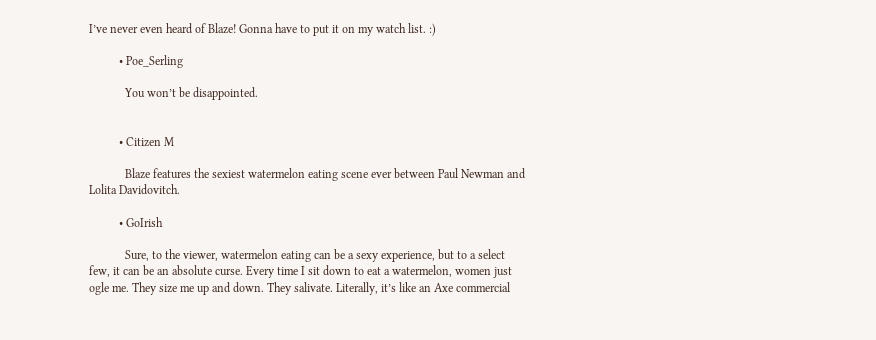I’ve never even heard of Blaze! Gonna have to put it on my watch list. :)

          • Poe_Serling

            You won’t be disappointed.


          • Citizen M

            Blaze features the sexiest watermelon eating scene ever between Paul Newman and Lolita Davidovitch.

          • GoIrish

            Sure, to the viewer, watermelon eating can be a sexy experience, but to a select few, it can be an absolute curse. Every time I sit down to eat a watermelon, women just ogle me. They size me up and down. They salivate. Literally, it’s like an Axe commercial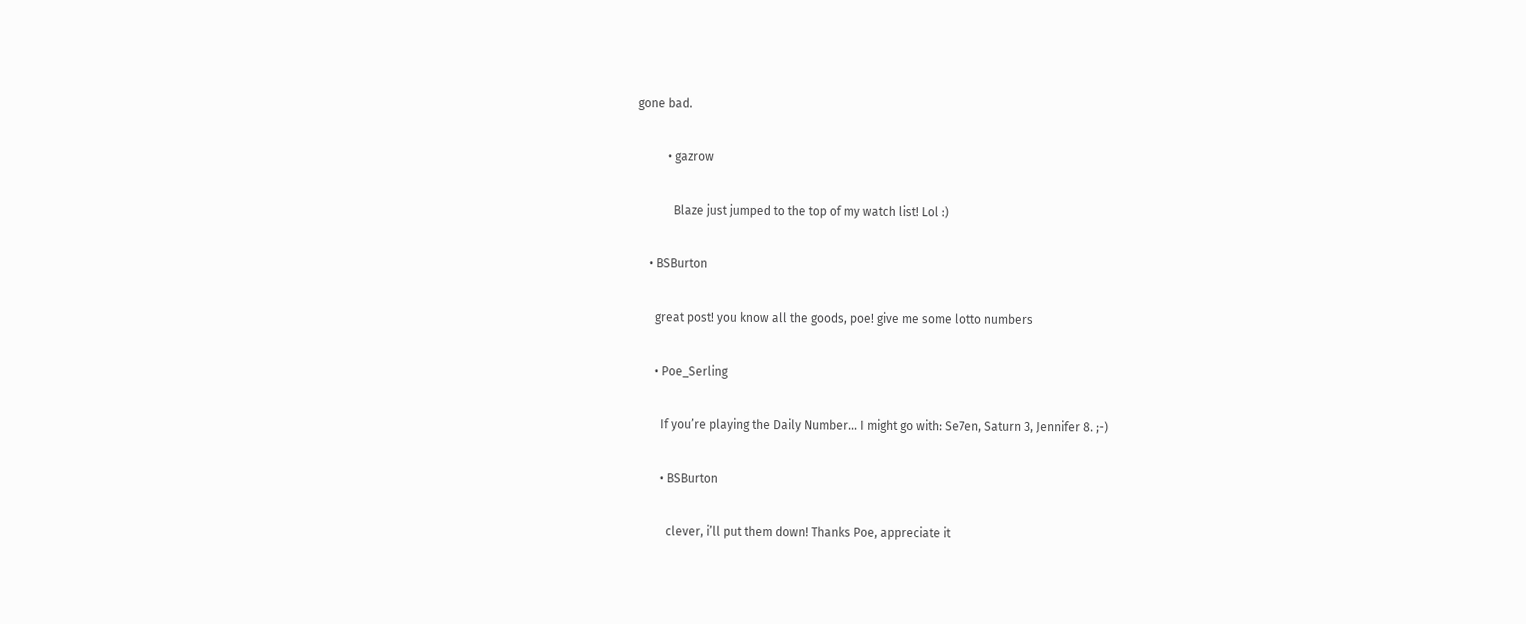gone bad.

          • gazrow

            Blaze just jumped to the top of my watch list! Lol :)

    • BSBurton

      great post! you know all the goods, poe! give me some lotto numbers

      • Poe_Serling

        If you’re playing the Daily Number… I might go with: Se7en, Saturn 3, Jennifer 8. ;-)

        • BSBurton

          clever, i’ll put them down! Thanks Poe, appreciate it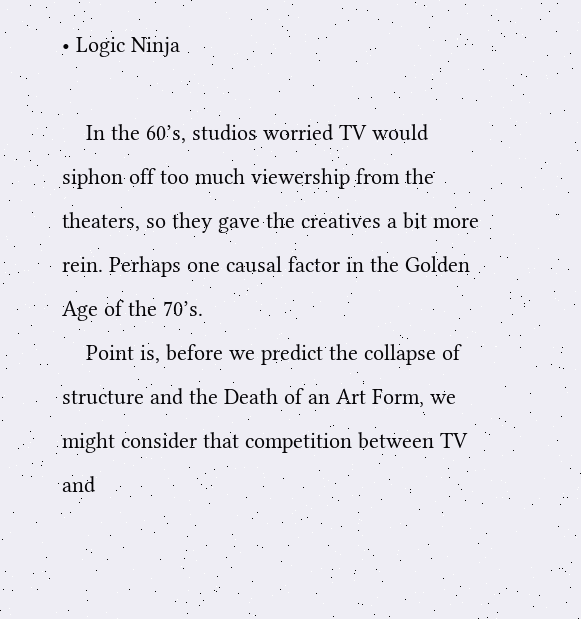• Logic Ninja

    In the 60’s, studios worried TV would siphon off too much viewership from the theaters, so they gave the creatives a bit more rein. Perhaps one causal factor in the Golden Age of the 70’s.
    Point is, before we predict the collapse of structure and the Death of an Art Form, we might consider that competition between TV and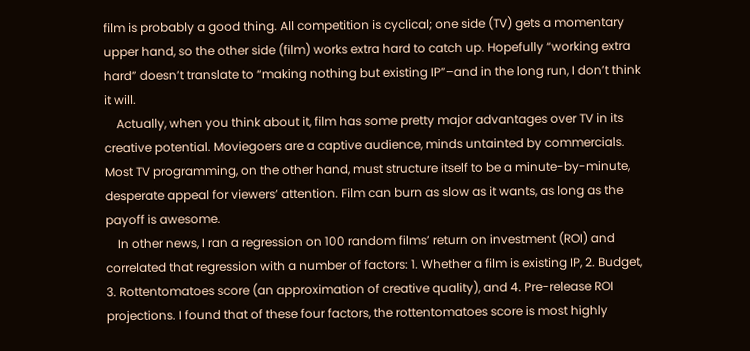film is probably a good thing. All competition is cyclical; one side (TV) gets a momentary upper hand, so the other side (film) works extra hard to catch up. Hopefully “working extra hard” doesn’t translate to “making nothing but existing IP”–and in the long run, I don’t think it will.
    Actually, when you think about it, film has some pretty major advantages over TV in its creative potential. Moviegoers are a captive audience, minds untainted by commercials. Most TV programming, on the other hand, must structure itself to be a minute-by-minute, desperate appeal for viewers’ attention. Film can burn as slow as it wants, as long as the payoff is awesome.
    In other news, I ran a regression on 100 random films’ return on investment (ROI) and correlated that regression with a number of factors: 1. Whether a film is existing IP, 2. Budget, 3. Rottentomatoes score (an approximation of creative quality), and 4. Pre-release ROI projections. I found that of these four factors, the rottentomatoes score is most highly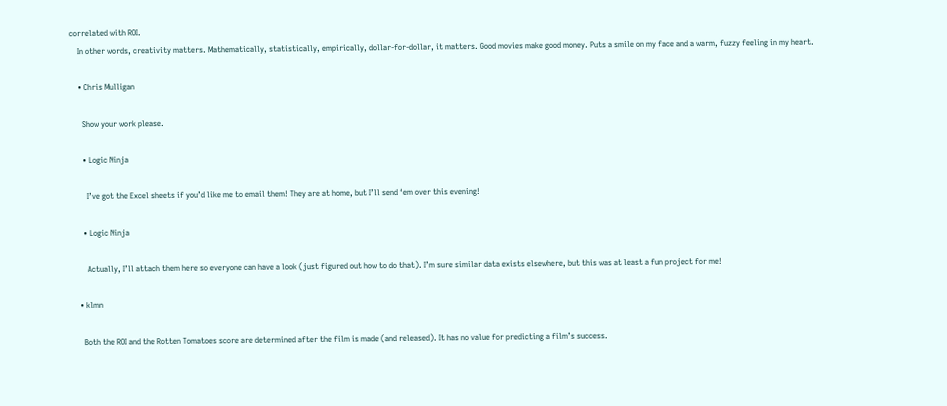correlated with ROI.
    In other words, creativity matters. Mathematically, statistically, empirically, dollar-for-dollar, it matters. Good movies make good money. Puts a smile on my face and a warm, fuzzy feeling in my heart.

    • Chris Mulligan

      Show your work please.

      • Logic Ninja

        I’ve got the Excel sheets if you’d like me to email them! They are at home, but I’ll send ‘em over this evening!

      • Logic Ninja

        Actually, I’ll attach them here so everyone can have a look (just figured out how to do that). I’m sure similar data exists elsewhere, but this was at least a fun project for me!

    • klmn

      Both the ROI and the Rotten Tomatoes score are determined after the film is made (and released). It has no value for predicting a film’s success.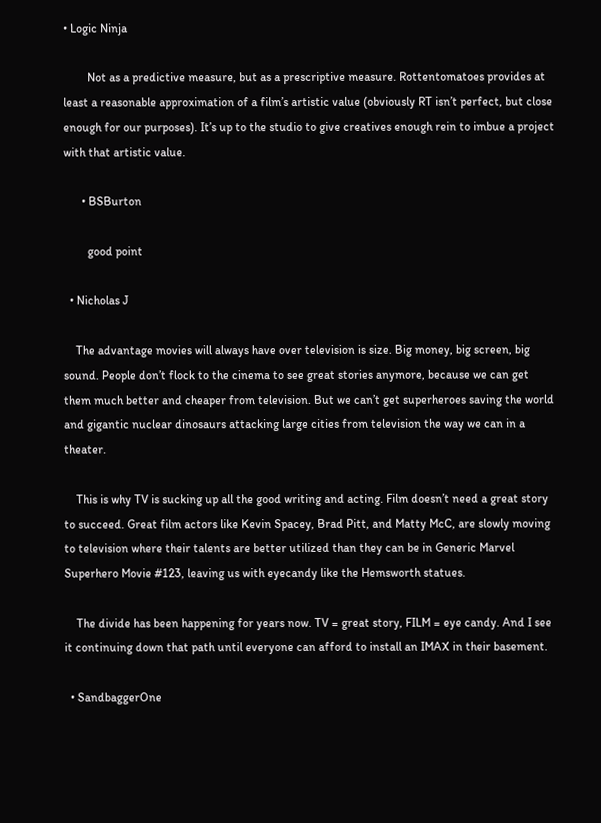• Logic Ninja

        Not as a predictive measure, but as a prescriptive measure. Rottentomatoes provides at least a reasonable approximation of a film’s artistic value (obviously RT isn’t perfect, but close enough for our purposes). It’s up to the studio to give creatives enough rein to imbue a project with that artistic value.

      • BSBurton

        good point

  • Nicholas J

    The advantage movies will always have over television is size. Big money, big screen, big sound. People don’t flock to the cinema to see great stories anymore, because we can get them much better and cheaper from television. But we can’t get superheroes saving the world and gigantic nuclear dinosaurs attacking large cities from television the way we can in a theater.

    This is why TV is sucking up all the good writing and acting. Film doesn’t need a great story to succeed. Great film actors like Kevin Spacey, Brad Pitt, and Matty McC, are slowly moving to television where their talents are better utilized than they can be in Generic Marvel Superhero Movie #123, leaving us with eyecandy like the Hemsworth statues.

    The divide has been happening for years now. TV = great story, FILM = eye candy. And I see it continuing down that path until everyone can afford to install an IMAX in their basement.

  • SandbaggerOne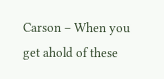Carson – When you get ahold of these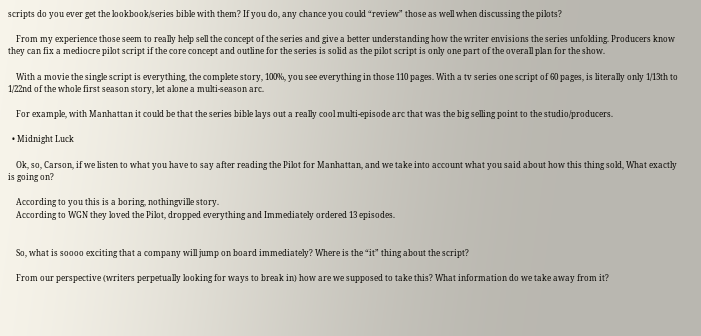scripts do you ever get the lookbook/series bible with them? If you do, any chance you could “review” those as well when discussing the pilots?

    From my experience those seem to really help sell the concept of the series and give a better understanding how the writer envisions the series unfolding. Producers know they can fix a mediocre pilot script if the core concept and outline for the series is solid as the pilot script is only one part of the overall plan for the show.

    With a movie the single script is everything, the complete story, 100%, you see everything in those 110 pages. With a tv series one script of 60 pages, is literally only 1/13th to 1/22nd of the whole first season story, let alone a multi-season arc.

    For example, with Manhattan it could be that the series bible lays out a really cool multi-episode arc that was the big selling point to the studio/producers.

  • Midnight Luck

    Ok, so, Carson, if we listen to what you have to say after reading the Pilot for Manhattan, and we take into account what you said about how this thing sold, What exactly is going on?

    According to you this is a boring, nothingville story.
    According to WGN they loved the Pilot, dropped everything and Immediately ordered 13 episodes.


    So, what is soooo exciting that a company will jump on board immediately? Where is the “it” thing about the script?

    From our perspective (writers perpetually looking for ways to break in) how are we supposed to take this? What information do we take away from it?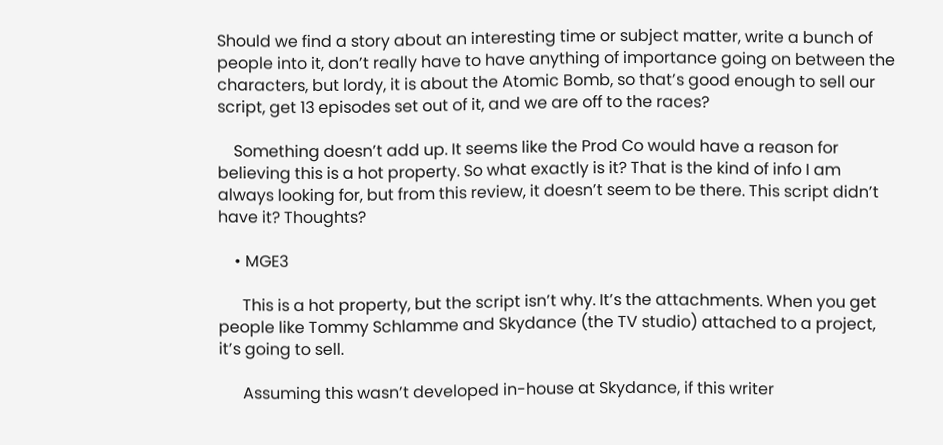Should we find a story about an interesting time or subject matter, write a bunch of people into it, don’t really have to have anything of importance going on between the characters, but lordy, it is about the Atomic Bomb, so that’s good enough to sell our script, get 13 episodes set out of it, and we are off to the races?

    Something doesn’t add up. It seems like the Prod Co would have a reason for believing this is a hot property. So what exactly is it? That is the kind of info I am always looking for, but from this review, it doesn’t seem to be there. This script didn’t have it? Thoughts?

    • MGE3

      This is a hot property, but the script isn’t why. It’s the attachments. When you get people like Tommy Schlamme and Skydance (the TV studio) attached to a project, it’s going to sell.

      Assuming this wasn’t developed in-house at Skydance, if this writer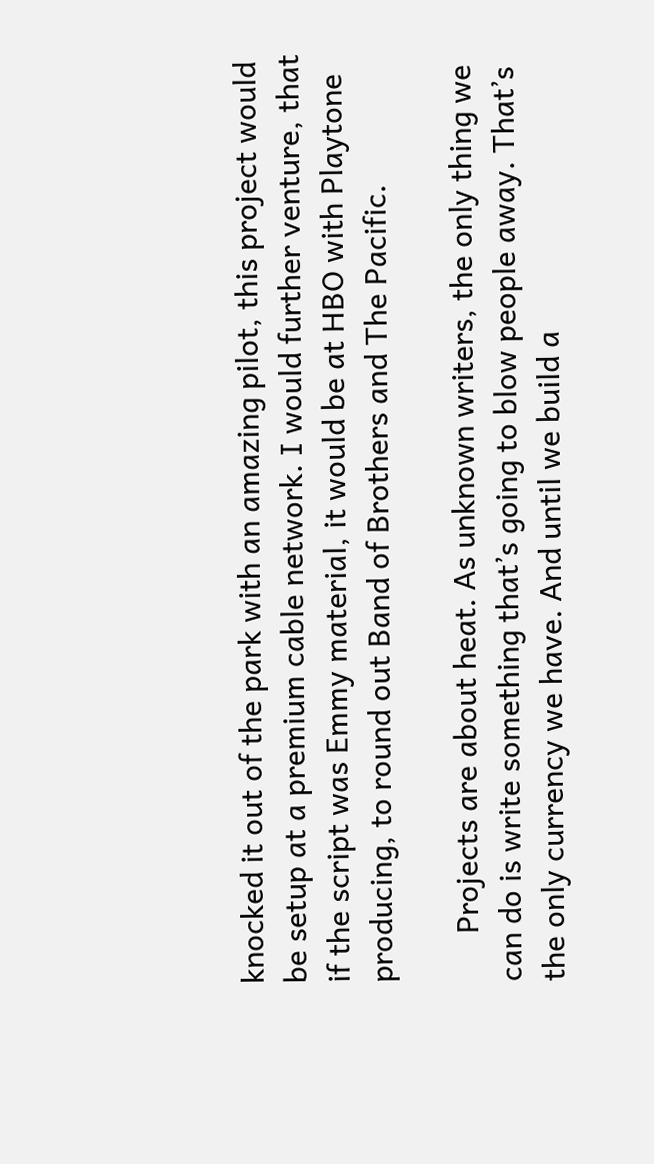knocked it out of the park with an amazing pilot, this project would be setup at a premium cable network. I would further venture, that if the script was Emmy material, it would be at HBO with Playtone producing, to round out Band of Brothers and The Pacific.

      Projects are about heat. As unknown writers, the only thing we can do is write something that’s going to blow people away. That’s the only currency we have. And until we build a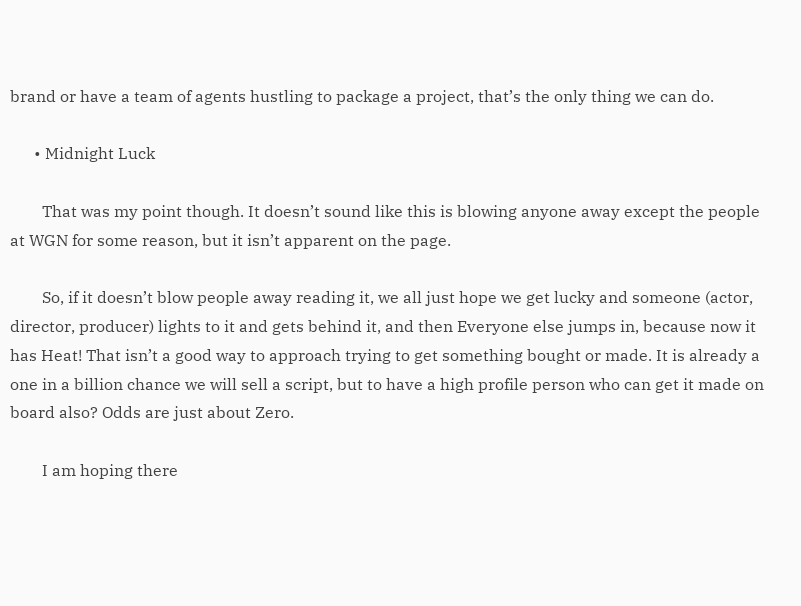brand or have a team of agents hustling to package a project, that’s the only thing we can do.

      • Midnight Luck

        That was my point though. It doesn’t sound like this is blowing anyone away except the people at WGN for some reason, but it isn’t apparent on the page.

        So, if it doesn’t blow people away reading it, we all just hope we get lucky and someone (actor, director, producer) lights to it and gets behind it, and then Everyone else jumps in, because now it has Heat! That isn’t a good way to approach trying to get something bought or made. It is already a one in a billion chance we will sell a script, but to have a high profile person who can get it made on board also? Odds are just about Zero.

        I am hoping there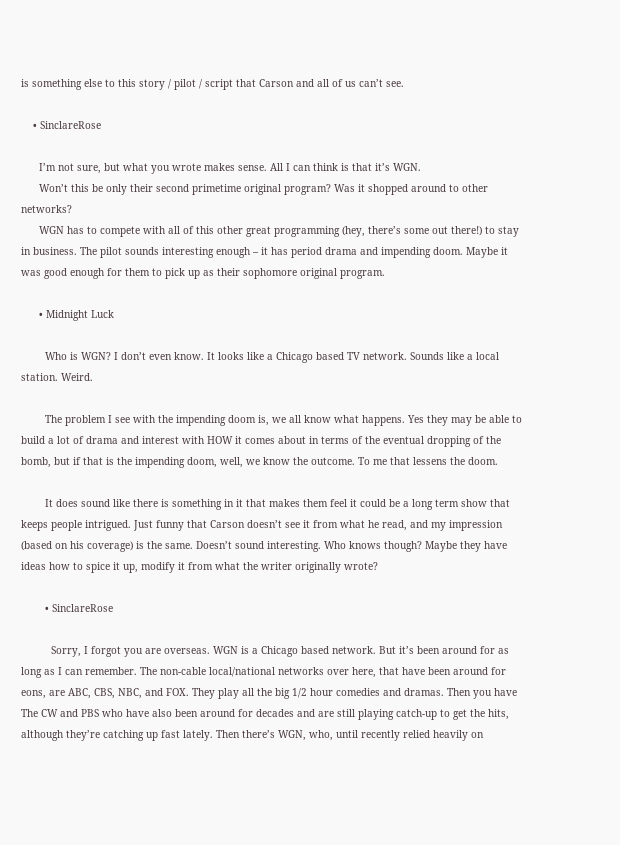is something else to this story / pilot / script that Carson and all of us can’t see.

    • SinclareRose

      I’m not sure, but what you wrote makes sense. All I can think is that it’s WGN.
      Won’t this be only their second primetime original program? Was it shopped around to other networks?
      WGN has to compete with all of this other great programming (hey, there’s some out there!) to stay in business. The pilot sounds interesting enough – it has period drama and impending doom. Maybe it was good enough for them to pick up as their sophomore original program.

      • Midnight Luck

        Who is WGN? I don’t even know. It looks like a Chicago based TV network. Sounds like a local station. Weird.

        The problem I see with the impending doom is, we all know what happens. Yes they may be able to build a lot of drama and interest with HOW it comes about in terms of the eventual dropping of the bomb, but if that is the impending doom, well, we know the outcome. To me that lessens the doom.

        It does sound like there is something in it that makes them feel it could be a long term show that keeps people intrigued. Just funny that Carson doesn’t see it from what he read, and my impression (based on his coverage) is the same. Doesn’t sound interesting. Who knows though? Maybe they have ideas how to spice it up, modify it from what the writer originally wrote?

        • SinclareRose

          Sorry, I forgot you are overseas. WGN is a Chicago based network. But it’s been around for as long as I can remember. The non-cable local/national networks over here, that have been around for eons, are ABC, CBS, NBC, and FOX. They play all the big 1/2 hour comedies and dramas. Then you have The CW and PBS who have also been around for decades and are still playing catch-up to get the hits, although they’re catching up fast lately. Then there’s WGN, who, until recently relied heavily on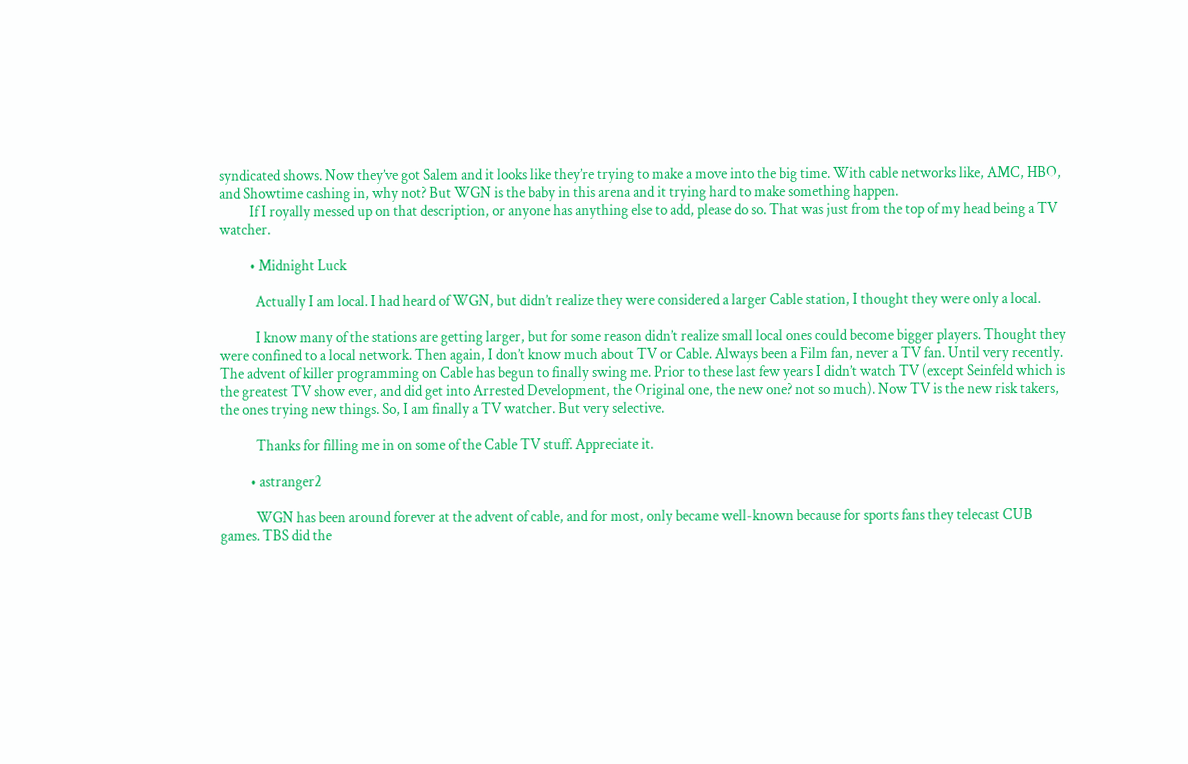syndicated shows. Now they’ve got Salem and it looks like they’re trying to make a move into the big time. With cable networks like, AMC, HBO, and Showtime cashing in, why not? But WGN is the baby in this arena and it trying hard to make something happen.
          If I royally messed up on that description, or anyone has anything else to add, please do so. That was just from the top of my head being a TV watcher.

          • Midnight Luck

            Actually I am local. I had heard of WGN, but didn’t realize they were considered a larger Cable station, I thought they were only a local.

            I know many of the stations are getting larger, but for some reason didn’t realize small local ones could become bigger players. Thought they were confined to a local network. Then again, I don’t know much about TV or Cable. Always been a Film fan, never a TV fan. Until very recently. The advent of killer programming on Cable has begun to finally swing me. Prior to these last few years I didn’t watch TV (except Seinfeld which is the greatest TV show ever, and did get into Arrested Development, the Original one, the new one? not so much). Now TV is the new risk takers, the ones trying new things. So, I am finally a TV watcher. But very selective.

            Thanks for filling me in on some of the Cable TV stuff. Appreciate it.

          • astranger2

            WGN has been around forever at the advent of cable, and for most, only became well-known because for sports fans they telecast CUB games. TBS did the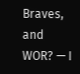Braves, and WOR? — I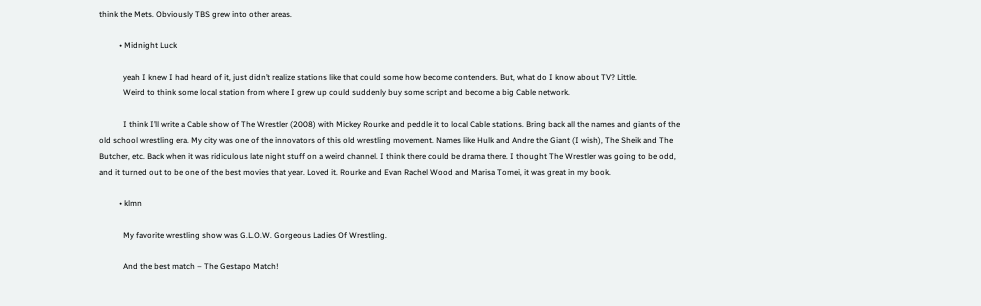think the Mets. Obviously TBS grew into other areas.

          • Midnight Luck

            yeah I knew I had heard of it, just didn’t realize stations like that could some how become contenders. But, what do I know about TV? Little.
            Weird to think some local station from where I grew up could suddenly buy some script and become a big Cable network.

            I think I’ll write a Cable show of The Wrestler (2008) with Mickey Rourke and peddle it to local Cable stations. Bring back all the names and giants of the old school wrestling era. My city was one of the innovators of this old wrestling movement. Names like Hulk and Andre the Giant (I wish), The Sheik and The Butcher, etc. Back when it was ridiculous late night stuff on a weird channel. I think there could be drama there. I thought The Wrestler was going to be odd, and it turned out to be one of the best movies that year. Loved it. Rourke and Evan Rachel Wood and Marisa Tomei, it was great in my book.

          • klmn

            My favorite wrestling show was G.L.O.W. Gorgeous Ladies Of Wrestling.

            And the best match – The Gestapo Match!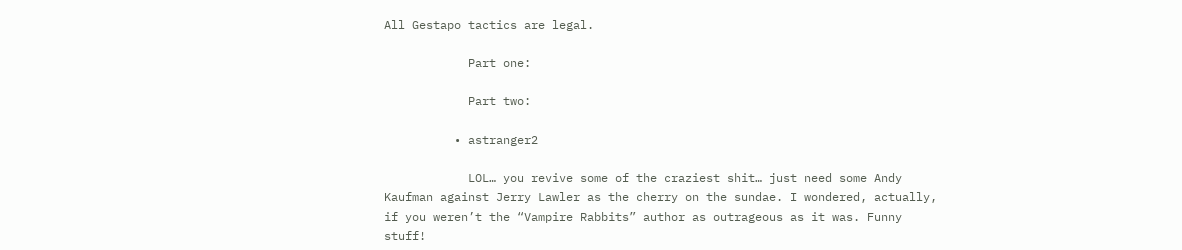All Gestapo tactics are legal.

            Part one:

            Part two:

          • astranger2

            LOL… you revive some of the craziest shit… just need some Andy Kaufman against Jerry Lawler as the cherry on the sundae. I wondered, actually, if you weren’t the “Vampire Rabbits” author as outrageous as it was. Funny stuff!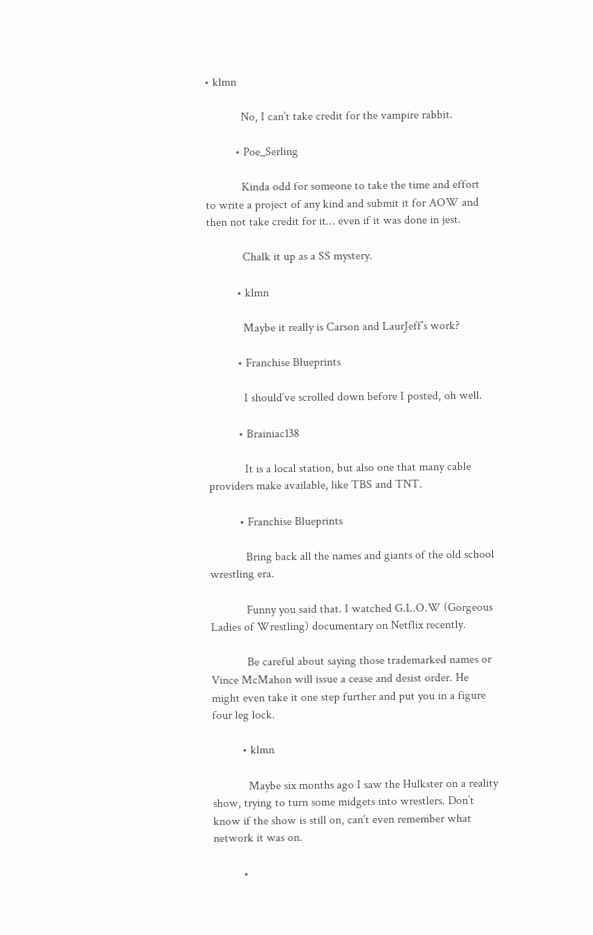• klmn

            No, I can’t take credit for the vampire rabbit.

          • Poe_Serling

            Kinda odd for someone to take the time and effort to write a project of any kind and submit it for AOW and then not take credit for it… even if it was done in jest.

            Chalk it up as a SS mystery.

          • klmn

            Maybe it really is Carson and LaurJeff’s work?

          • Franchise Blueprints

            I should’ve scrolled down before I posted, oh well.

          • Brainiac138

            It is a local station, but also one that many cable providers make available, like TBS and TNT.

          • Franchise Blueprints

            Bring back all the names and giants of the old school wrestling era.

            Funny you said that. I watched G.L.O.W (Gorgeous Ladies of Wrestling) documentary on Netflix recently.

            Be careful about saying those trademarked names or Vince McMahon will issue a cease and desist order. He might even take it one step further and put you in a figure four leg lock.

          • klmn

            Maybe six months ago I saw the Hulkster on a reality show, trying to turn some midgets into wrestlers. Don’t know if the show is still on, can’t even remember what network it was on.

          •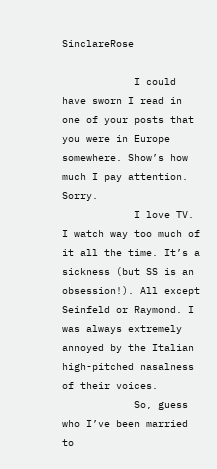SinclareRose

            I could have sworn I read in one of your posts that you were in Europe somewhere. Show’s how much I pay attention. Sorry.
            I love TV. I watch way too much of it all the time. It’s a sickness (but SS is an obsession!). All except Seinfeld or Raymond. I was always extremely annoyed by the Italian high-pitched nasalness of their voices.
            So, guess who I’ve been married to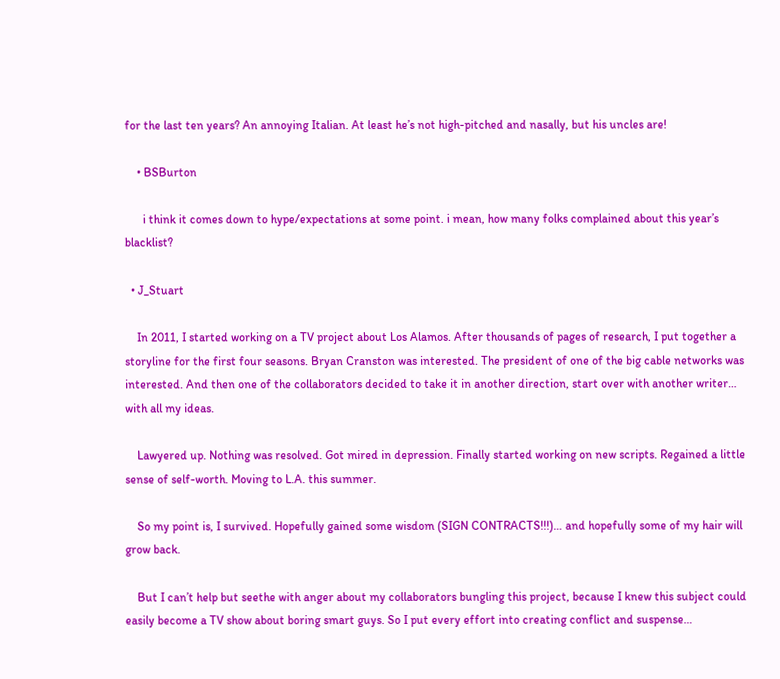for the last ten years? An annoying Italian. At least he’s not high-pitched and nasally, but his uncles are!

    • BSBurton

      i think it comes down to hype/expectations at some point. i mean, how many folks complained about this year’s blacklist?

  • J_Stuart

    In 2011, I started working on a TV project about Los Alamos. After thousands of pages of research, I put together a storyline for the first four seasons. Bryan Cranston was interested. The president of one of the big cable networks was interested. And then one of the collaborators decided to take it in another direction, start over with another writer… with all my ideas.

    Lawyered up. Nothing was resolved. Got mired in depression. Finally started working on new scripts. Regained a little sense of self-worth. Moving to L.A. this summer.

    So my point is, I survived. Hopefully gained some wisdom (SIGN CONTRACTS!!!)… and hopefully some of my hair will grow back.

    But I can’t help but seethe with anger about my collaborators bungling this project, because I knew this subject could easily become a TV show about boring smart guys. So I put every effort into creating conflict and suspense…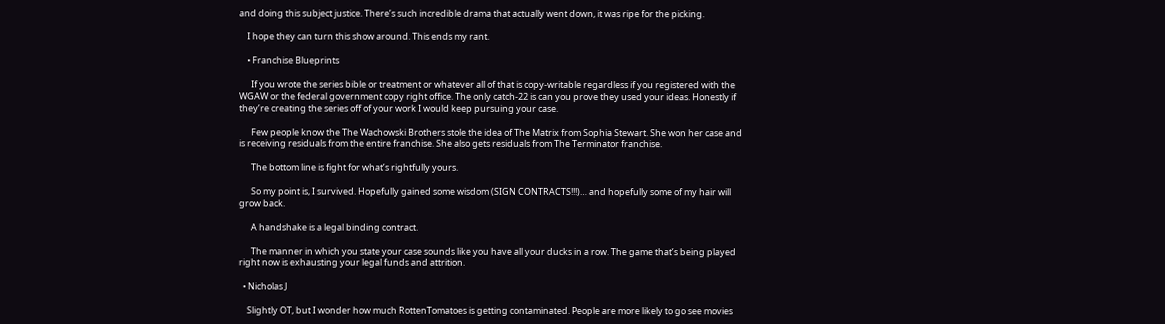and doing this subject justice. There’s such incredible drama that actually went down, it was ripe for the picking.

    I hope they can turn this show around. This ends my rant.

    • Franchise Blueprints

      If you wrote the series bible or treatment or whatever all of that is copy-writable regardless if you registered with the WGAW or the federal government copy right office. The only catch-22 is can you prove they used your ideas. Honestly if they’re creating the series off of your work I would keep pursuing your case.

      Few people know the The Wachowski Brothers stole the idea of The Matrix from Sophia Stewart. She won her case and is receiving residuals from the entire franchise. She also gets residuals from The Terminator franchise.

      The bottom line is fight for what’s rightfully yours.

      So my point is, I survived. Hopefully gained some wisdom (SIGN CONTRACTS!!!)… and hopefully some of my hair will grow back.

      A handshake is a legal binding contract.

      The manner in which you state your case sounds like you have all your ducks in a row. The game that’s being played right now is exhausting your legal funds and attrition.

  • Nicholas J

    Slightly OT, but I wonder how much RottenTomatoes is getting contaminated. People are more likely to go see movies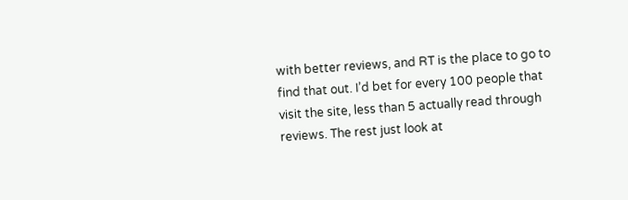with better reviews, and RT is the place to go to find that out. I’d bet for every 100 people that visit the site, less than 5 actually read through reviews. The rest just look at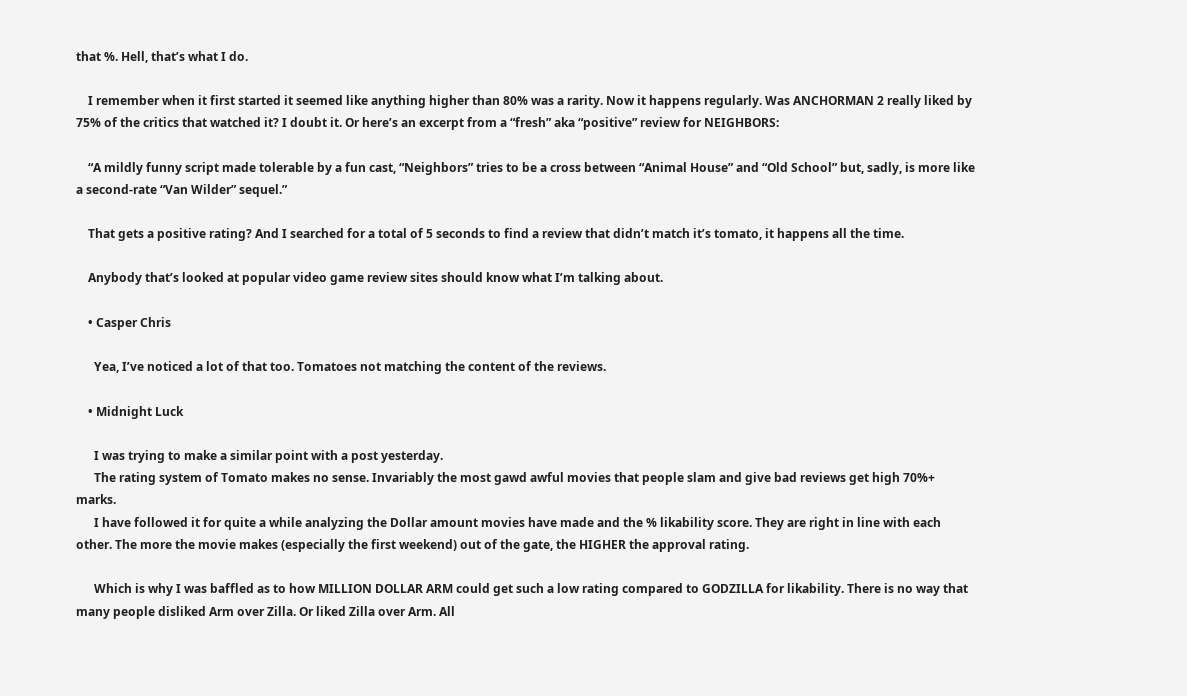that %. Hell, that’s what I do.

    I remember when it first started it seemed like anything higher than 80% was a rarity. Now it happens regularly. Was ANCHORMAN 2 really liked by 75% of the critics that watched it? I doubt it. Or here’s an excerpt from a “fresh” aka “positive” review for NEIGHBORS:

    “A mildly funny script made tolerable by a fun cast, “Neighbors” tries to be a cross between “Animal House” and “Old School” but, sadly, is more like a second-rate “Van Wilder” sequel.”

    That gets a positive rating? And I searched for a total of 5 seconds to find a review that didn’t match it’s tomato, it happens all the time.

    Anybody that’s looked at popular video game review sites should know what I’m talking about.

    • Casper Chris

      Yea, I’ve noticed a lot of that too. Tomatoes not matching the content of the reviews.

    • Midnight Luck

      I was trying to make a similar point with a post yesterday.
      The rating system of Tomato makes no sense. Invariably the most gawd awful movies that people slam and give bad reviews get high 70%+ marks.
      I have followed it for quite a while analyzing the Dollar amount movies have made and the % likability score. They are right in line with each other. The more the movie makes (especially the first weekend) out of the gate, the HIGHER the approval rating.

      Which is why I was baffled as to how MILLION DOLLAR ARM could get such a low rating compared to GODZILLA for likability. There is no way that many people disliked Arm over Zilla. Or liked Zilla over Arm. All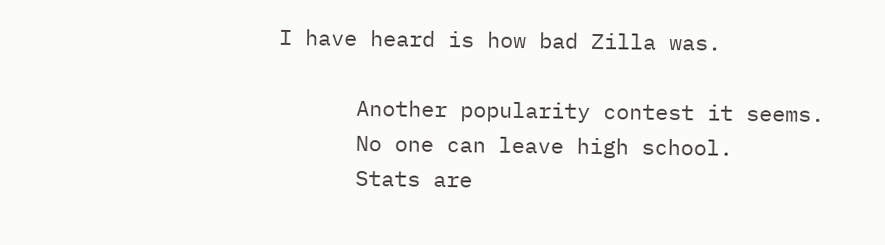I have heard is how bad Zilla was.

      Another popularity contest it seems.
      No one can leave high school.
      Stats are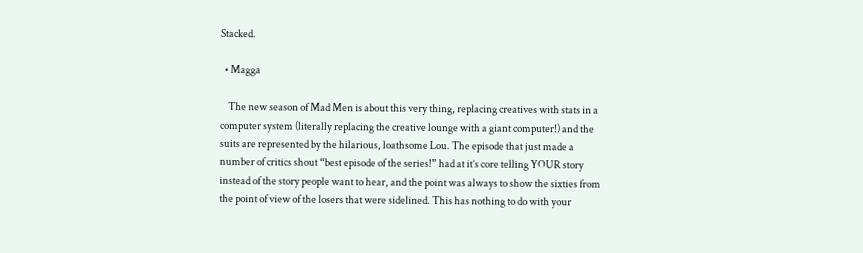Stacked.

  • Magga

    The new season of Mad Men is about this very thing, replacing creatives with stats in a computer system (literally replacing the creative lounge with a giant computer!) and the suits are represented by the hilarious, loathsome Lou. The episode that just made a number of critics shout “best episode of the series!” had at it’s core telling YOUR story instead of the story people want to hear, and the point was always to show the sixties from the point of view of the losers that were sidelined. This has nothing to do with your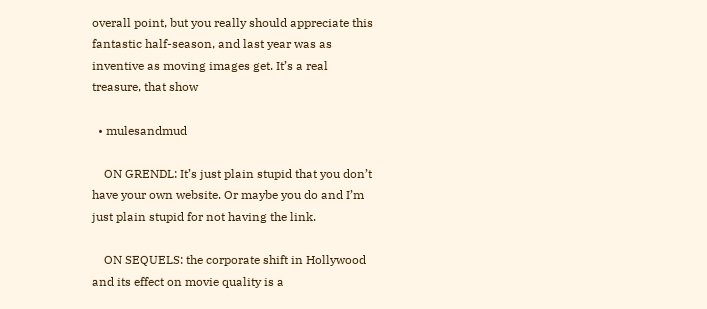overall point, but you really should appreciate this fantastic half-season, and last year was as inventive as moving images get. It’s a real treasure, that show

  • mulesandmud

    ON GRENDL: It’s just plain stupid that you don’t have your own website. Or maybe you do and I’m just plain stupid for not having the link.

    ON SEQUELS: the corporate shift in Hollywood and its effect on movie quality is a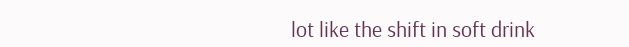lot like the shift in soft drink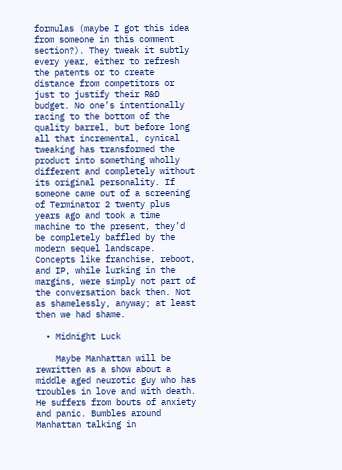formulas (maybe I got this idea from someone in this comment section?). They tweak it subtly every year, either to refresh the patents or to create distance from competitors or just to justify their R&D budget. No one’s intentionally racing to the bottom of the quality barrel, but before long all that incremental, cynical tweaking has transformed the product into something wholly different and completely without its original personality. If someone came out of a screening of Terminator 2 twenty plus years ago and took a time machine to the present, they’d be completely baffled by the modern sequel landscape. Concepts like franchise, reboot, and IP, while lurking in the margins, were simply not part of the conversation back then. Not as shamelessly, anyway; at least then we had shame.

  • Midnight Luck

    Maybe Manhattan will be rewritten as a show about a middle aged neurotic guy who has troubles in love and with death. He suffers from bouts of anxiety and panic. Bumbles around Manhattan talking in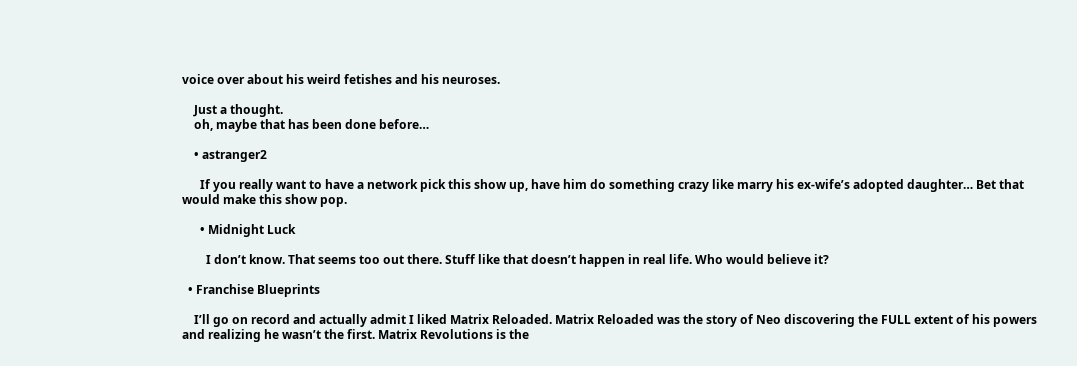voice over about his weird fetishes and his neuroses.

    Just a thought.
    oh, maybe that has been done before…

    • astranger2

      If you really want to have a network pick this show up, have him do something crazy like marry his ex-wife’s adopted daughter… Bet that would make this show pop.

      • Midnight Luck

        I don’t know. That seems too out there. Stuff like that doesn’t happen in real life. Who would believe it?

  • Franchise Blueprints

    I’ll go on record and actually admit I liked Matrix Reloaded. Matrix Reloaded was the story of Neo discovering the FULL extent of his powers and realizing he wasn’t the first. Matrix Revolutions is the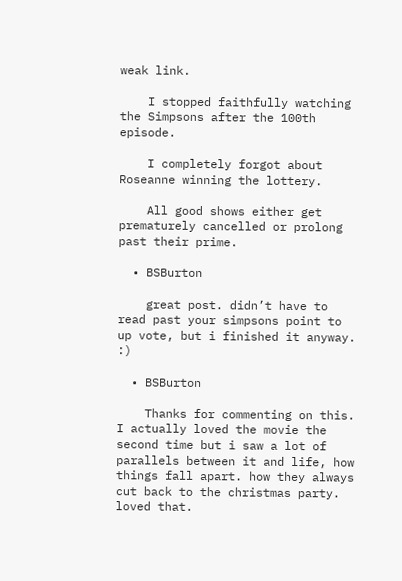weak link.

    I stopped faithfully watching the Simpsons after the 100th episode.

    I completely forgot about Roseanne winning the lottery.

    All good shows either get prematurely cancelled or prolong past their prime.

  • BSBurton

    great post. didn’t have to read past your simpsons point to up vote, but i finished it anyway. :)

  • BSBurton

    Thanks for commenting on this. I actually loved the movie the second time but i saw a lot of parallels between it and life, how things fall apart. how they always cut back to the christmas party. loved that.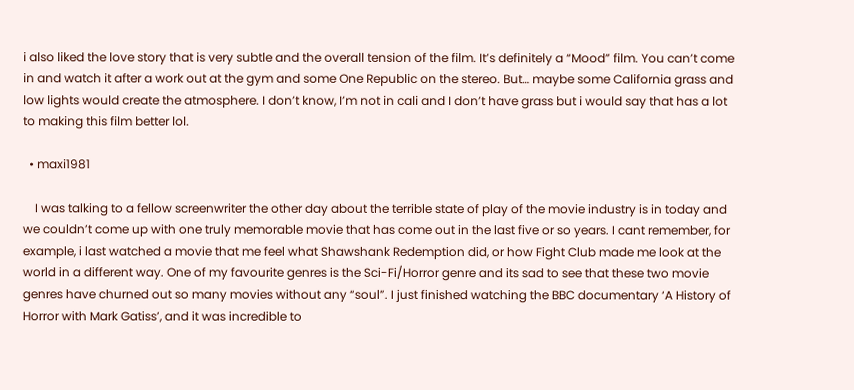i also liked the love story that is very subtle and the overall tension of the film. It’s definitely a “Mood” film. You can’t come in and watch it after a work out at the gym and some One Republic on the stereo. But… maybe some California grass and low lights would create the atmosphere. I don’t know, I’m not in cali and I don’t have grass but i would say that has a lot to making this film better lol.

  • maxi1981

    I was talking to a fellow screenwriter the other day about the terrible state of play of the movie industry is in today and we couldn’t come up with one truly memorable movie that has come out in the last five or so years. I cant remember, for example, i last watched a movie that me feel what Shawshank Redemption did, or how Fight Club made me look at the world in a different way. One of my favourite genres is the Sci-Fi/Horror genre and its sad to see that these two movie genres have churned out so many movies without any “soul”. I just finished watching the BBC documentary ‘A History of Horror with Mark Gatiss’, and it was incredible to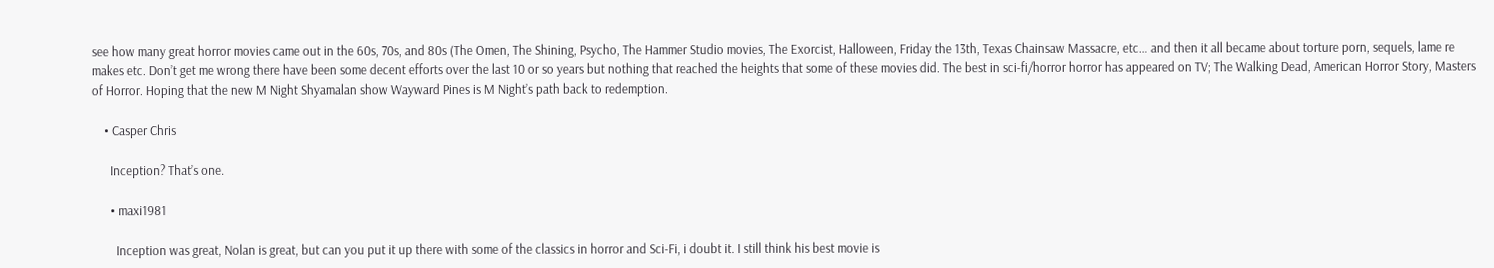see how many great horror movies came out in the 60s, 70s, and 80s (The Omen, The Shining, Psycho, The Hammer Studio movies, The Exorcist, Halloween, Friday the 13th, Texas Chainsaw Massacre, etc… and then it all became about torture porn, sequels, lame re makes etc. Don’t get me wrong there have been some decent efforts over the last 10 or so years but nothing that reached the heights that some of these movies did. The best in sci-fi/horror horror has appeared on TV; The Walking Dead, American Horror Story, Masters of Horror. Hoping that the new M Night Shyamalan show Wayward Pines is M Night’s path back to redemption.

    • Casper Chris

      Inception? That’s one.

      • maxi1981

        Inception was great, Nolan is great, but can you put it up there with some of the classics in horror and Sci-Fi, i doubt it. I still think his best movie is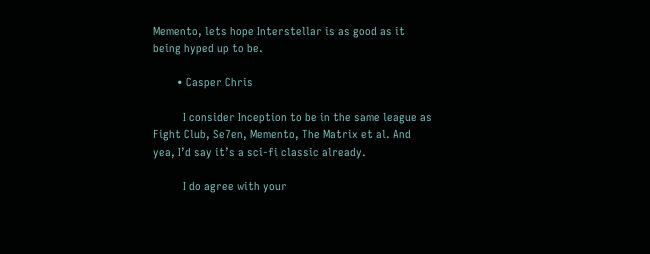Memento, lets hope Interstellar is as good as it being hyped up to be.

        • Casper Chris

          I consider Inception to be in the same league as Fight Club, Se7en, Memento, The Matrix et al. And yea, I’d say it’s a sci-fi classic already.

          I do agree with your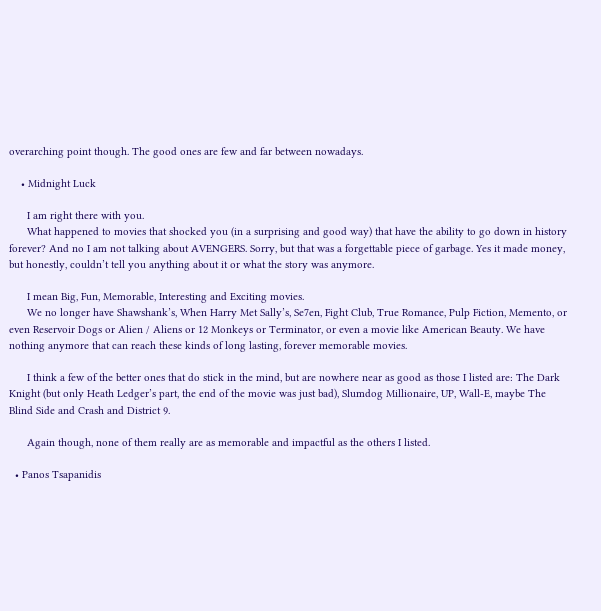overarching point though. The good ones are few and far between nowadays.

    • Midnight Luck

      I am right there with you.
      What happened to movies that shocked you (in a surprising and good way) that have the ability to go down in history forever? And no I am not talking about AVENGERS. Sorry, but that was a forgettable piece of garbage. Yes it made money, but honestly, couldn’t tell you anything about it or what the story was anymore.

      I mean Big, Fun, Memorable, Interesting and Exciting movies.
      We no longer have Shawshank’s, When Harry Met Sally’s, Se7en, Fight Club, True Romance, Pulp Fiction, Memento, or even Reservoir Dogs or Alien / Aliens or 12 Monkeys or Terminator, or even a movie like American Beauty. We have nothing anymore that can reach these kinds of long lasting, forever memorable movies.

      I think a few of the better ones that do stick in the mind, but are nowhere near as good as those I listed are: The Dark Knight (but only Heath Ledger’s part, the end of the movie was just bad), Slumdog Millionaire, UP, Wall-E, maybe The Blind Side and Crash and District 9.

      Again though, none of them really are as memorable and impactful as the others I listed.

  • Panos Tsapanidis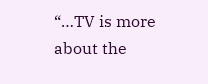“…TV is more about the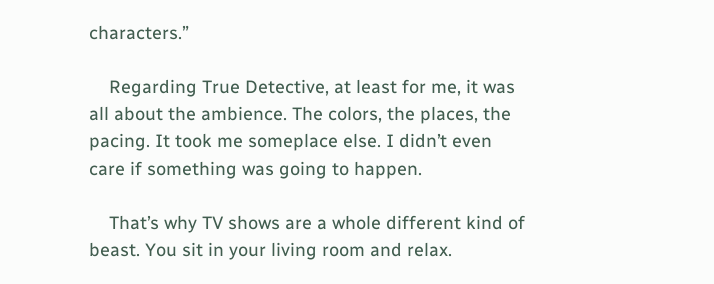characters.”

    Regarding True Detective, at least for me, it was all about the ambience. The colors, the places, the pacing. It took me someplace else. I didn’t even care if something was going to happen.

    That’s why TV shows are a whole different kind of beast. You sit in your living room and relax.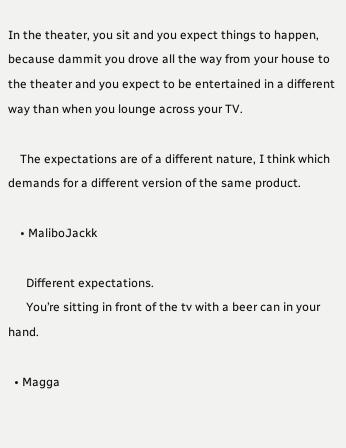In the theater, you sit and you expect things to happen, because dammit you drove all the way from your house to the theater and you expect to be entertained in a different way than when you lounge across your TV.

    The expectations are of a different nature, I think which demands for a different version of the same product.

    • MaliboJackk

      Different expectations.
      You’re sitting in front of the tv with a beer can in your hand.

  • Magga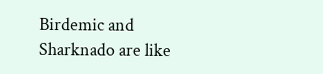Birdemic and Sharknado are like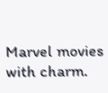Marvel movies with charm.